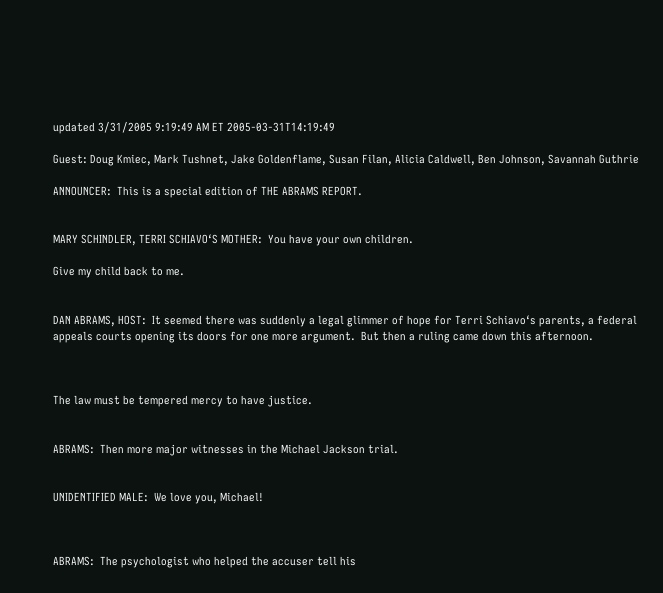updated 3/31/2005 9:19:49 AM ET 2005-03-31T14:19:49

Guest: Doug Kmiec, Mark Tushnet, Jake Goldenflame, Susan Filan, Alicia Caldwell, Ben Johnson, Savannah Guthrie

ANNOUNCER:  This is a special edition of THE ABRAMS REPORT.


MARY SCHINDLER, TERRI SCHIAVO‘S MOTHER:  You have your own children.

Give my child back to me.


DAN ABRAMS, HOST:  It seemed there was suddenly a legal glimmer of hope for Terri Schiavo‘s parents, a federal appeals courts opening its doors for one more argument.  But then a ruling came down this afternoon.



The law must be tempered mercy to have justice.


ABRAMS:  Then more major witnesses in the Michael Jackson trial.


UNIDENTIFIED MALE:  We love you, Michael!



ABRAMS:  The psychologist who helped the accuser tell his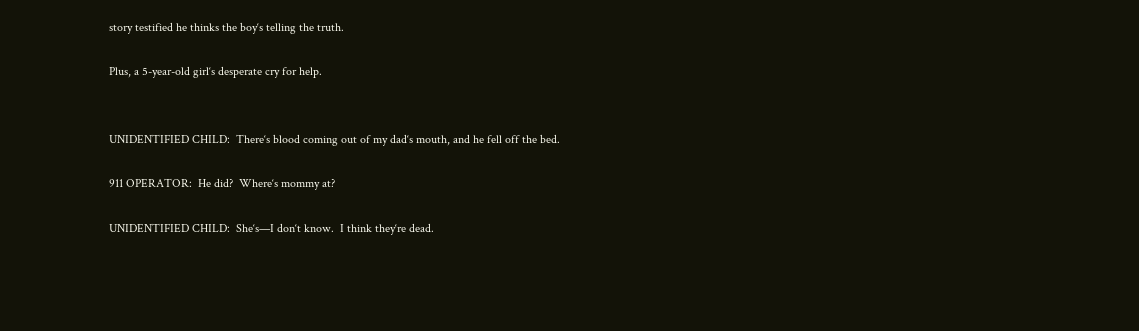story testified he thinks the boy‘s telling the truth.

Plus, a 5-year-old girl‘s desperate cry for help.


UNIDENTIFIED CHILD:  There‘s blood coming out of my dad‘s mouth, and he fell off the bed.

911 OPERATOR:  He did?  Where‘s mommy at?

UNIDENTIFIED CHILD:  She‘s—I don‘t know.  I think they‘re dead.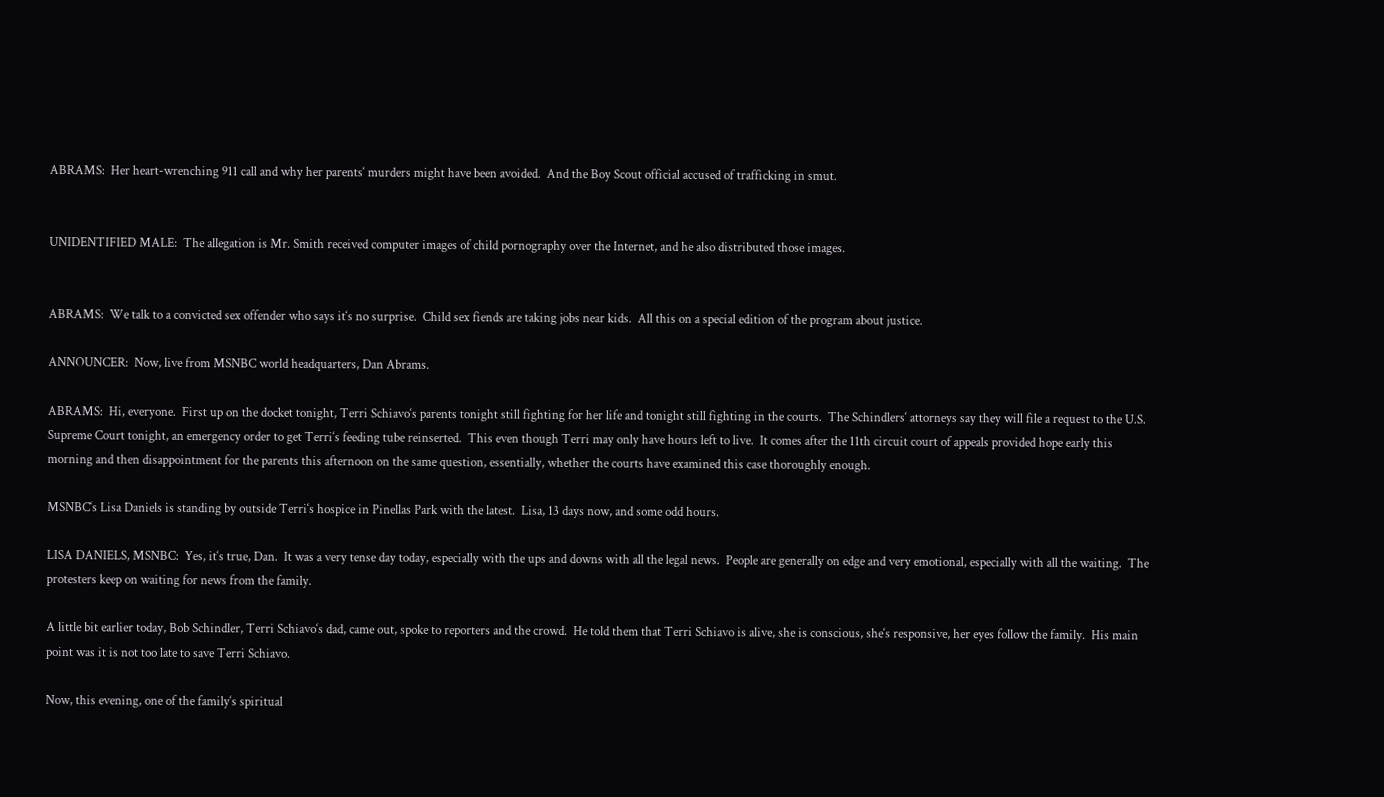ABRAMS:  Her heart-wrenching 911 call and why her parents‘ murders might have been avoided.  And the Boy Scout official accused of trafficking in smut.


UNIDENTIFIED MALE:  The allegation is Mr. Smith received computer images of child pornography over the Internet, and he also distributed those images.


ABRAMS:  We talk to a convicted sex offender who says it‘s no surprise.  Child sex fiends are taking jobs near kids.  All this on a special edition of the program about justice.

ANNOUNCER:  Now, live from MSNBC world headquarters, Dan Abrams.

ABRAMS:  Hi, everyone.  First up on the docket tonight, Terri Schiavo‘s parents tonight still fighting for her life and tonight still fighting in the courts.  The Schindlers‘ attorneys say they will file a request to the U.S. Supreme Court tonight, an emergency order to get Terri‘s feeding tube reinserted.  This even though Terri may only have hours left to live.  It comes after the 11th circuit court of appeals provided hope early this morning and then disappointment for the parents this afternoon on the same question, essentially, whether the courts have examined this case thoroughly enough.

MSNBC‘s Lisa Daniels is standing by outside Terri‘s hospice in Pinellas Park with the latest.  Lisa, 13 days now, and some odd hours.

LISA DANIELS, MSNBC:  Yes, it‘s true, Dan.  It was a very tense day today, especially with the ups and downs with all the legal news.  People are generally on edge and very emotional, especially with all the waiting.  The protesters keep on waiting for news from the family.

A little bit earlier today, Bob Schindler, Terri Schiavo‘s dad, came out, spoke to reporters and the crowd.  He told them that Terri Schiavo is alive, she is conscious, she‘s responsive, her eyes follow the family.  His main point was it is not too late to save Terri Schiavo.

Now, this evening, one of the family‘s spiritual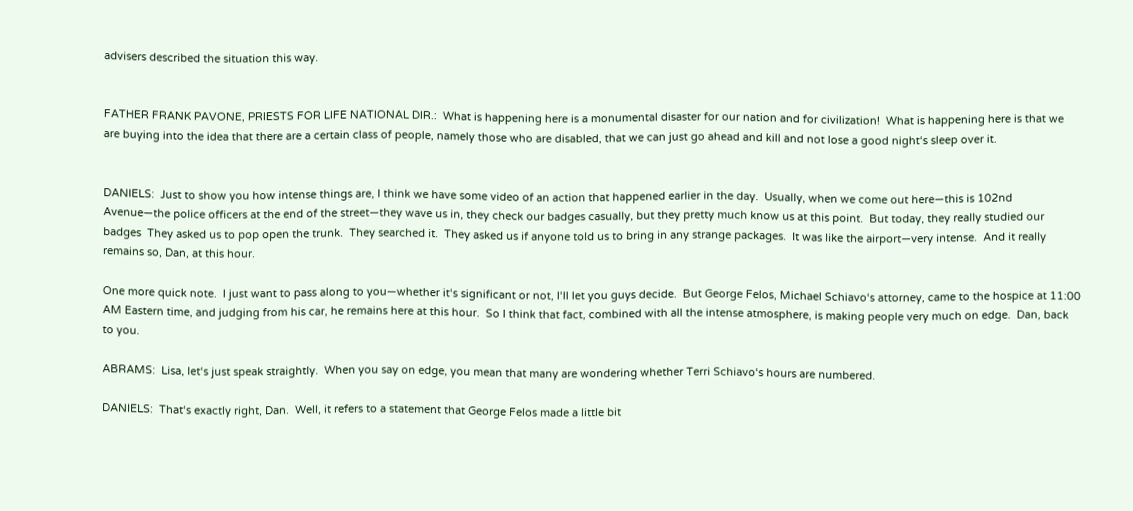advisers described the situation this way.


FATHER FRANK PAVONE, PRIESTS FOR LIFE NATIONAL DIR.:  What is happening here is a monumental disaster for our nation and for civilization!  What is happening here is that we are buying into the idea that there are a certain class of people, namely those who are disabled, that we can just go ahead and kill and not lose a good night‘s sleep over it.


DANIELS:  Just to show you how intense things are, I think we have some video of an action that happened earlier in the day.  Usually, when we come out here—this is 102nd Avenue—the police officers at the end of the street—they wave us in, they check our badges casually, but they pretty much know us at this point.  But today, they really studied our badges  They asked us to pop open the trunk.  They searched it.  They asked us if anyone told us to bring in any strange packages.  It was like the airport—very intense.  And it really remains so, Dan, at this hour.

One more quick note.  I just want to pass along to you—whether it‘s significant or not, I‘ll let you guys decide.  But George Felos, Michael Schiavo‘s attorney, came to the hospice at 11:00 AM Eastern time, and judging from his car, he remains here at this hour.  So I think that fact, combined with all the intense atmosphere, is making people very much on edge.  Dan, back to you.

ABRAMS:  Lisa, let‘s just speak straightly.  When you say on edge, you mean that many are wondering whether Terri Schiavo‘s hours are numbered.

DANIELS:  That‘s exactly right, Dan.  Well, it refers to a statement that George Felos made a little bit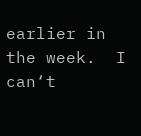earlier in the week.  I can‘t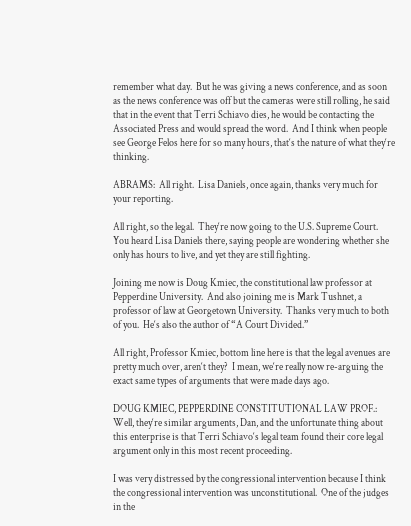remember what day.  But he was giving a news conference, and as soon as the news conference was off but the cameras were still rolling, he said that in the event that Terri Schiavo dies, he would be contacting the Associated Press and would spread the word.  And I think when people see George Felos here for so many hours, that‘s the nature of what they‘re thinking.

ABRAMS:  All right.  Lisa Daniels, once again, thanks very much for your reporting.

All right, so the legal.  They‘re now going to the U.S. Supreme Court.  You heard Lisa Daniels there, saying people are wondering whether she only has hours to live, and yet they are still fighting.

Joining me now is Doug Kmiec, the constitutional law professor at Pepperdine University.  And also joining me is Mark Tushnet, a professor of law at Georgetown University.  Thanks very much to both of you.  He‘s also the author of “A Court Divided.”

All right, Professor Kmiec, bottom line here is that the legal avenues are pretty much over, aren‘t they?  I mean, we‘re really now re-arguing the exact same types of arguments that were made days ago.

DOUG KMIEC, PEPPERDINE CONSTITUTIONAL LAW PROF.:  Well, they‘re similar arguments, Dan, and the unfortunate thing about this enterprise is that Terri Schiavo‘s legal team found their core legal argument only in this most recent proceeding.

I was very distressed by the congressional intervention because I think the congressional intervention was unconstitutional.  One of the judges in the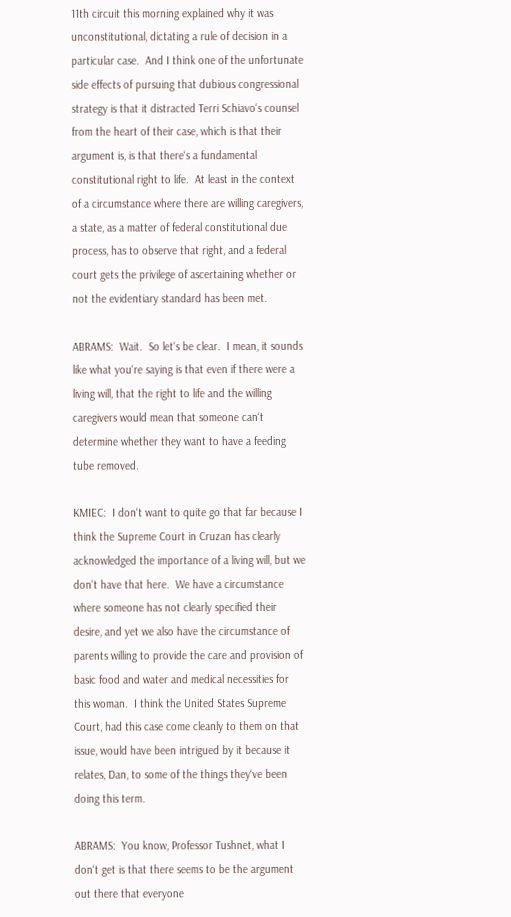11th circuit this morning explained why it was unconstitutional, dictating a rule of decision in a particular case.  And I think one of the unfortunate side effects of pursuing that dubious congressional strategy is that it distracted Terri Schiavo‘s counsel from the heart of their case, which is that their argument is, is that there‘s a fundamental constitutional right to life.  At least in the context of a circumstance where there are willing caregivers, a state, as a matter of federal constitutional due process, has to observe that right, and a federal court gets the privilege of ascertaining whether or not the evidentiary standard has been met.

ABRAMS:  Wait.  So let‘s be clear.  I mean, it sounds like what you‘re saying is that even if there were a living will, that the right to life and the willing caregivers would mean that someone can‘t determine whether they want to have a feeding tube removed.

KMIEC:  I don‘t want to quite go that far because I think the Supreme Court in Cruzan has clearly acknowledged the importance of a living will, but we don‘t have that here.  We have a circumstance where someone has not clearly specified their desire, and yet we also have the circumstance of parents willing to provide the care and provision of basic food and water and medical necessities for this woman.  I think the United States Supreme Court, had this case come cleanly to them on that issue, would have been intrigued by it because it relates, Dan, to some of the things they‘ve been doing this term.

ABRAMS:  You know, Professor Tushnet, what I don‘t get is that there seems to be the argument out there that everyone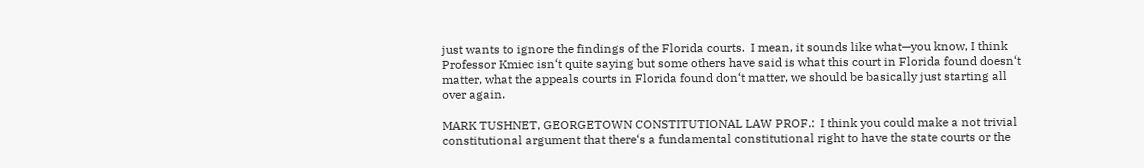just wants to ignore the findings of the Florida courts.  I mean, it sounds like what—you know, I think Professor Kmiec isn‘t quite saying but some others have said is what this court in Florida found doesn‘t matter, what the appeals courts in Florida found don‘t matter, we should be basically just starting all over again.

MARK TUSHNET, GEORGETOWN CONSTITUTIONAL LAW PROF.:  I think you could make a not trivial constitutional argument that there‘s a fundamental constitutional right to have the state courts or the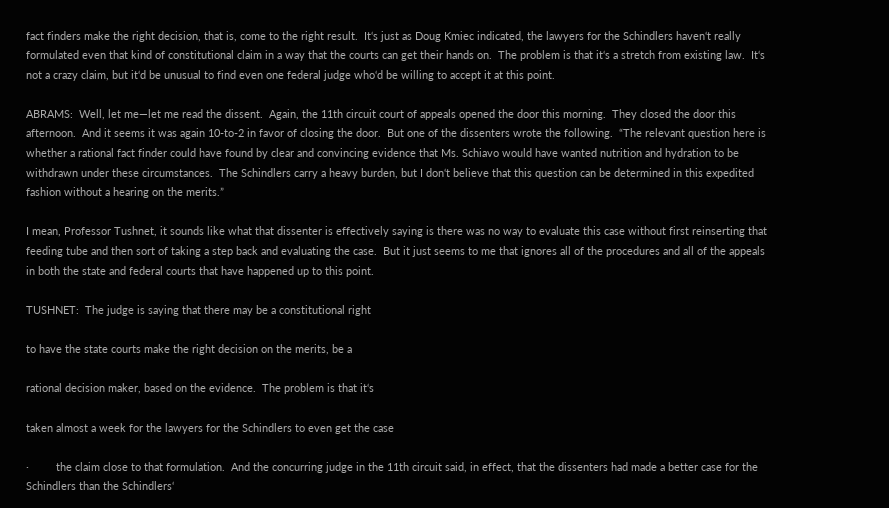fact finders make the right decision, that is, come to the right result.  It‘s just as Doug Kmiec indicated, the lawyers for the Schindlers haven‘t really formulated even that kind of constitutional claim in a way that the courts can get their hands on.  The problem is that it‘s a stretch from existing law.  It‘s not a crazy claim, but it‘d be unusual to find even one federal judge who‘d be willing to accept it at this point.

ABRAMS:  Well, let me—let me read the dissent.  Again, the 11th circuit court of appeals opened the door this morning.  They closed the door this afternoon.  And it seems it was again 10-to-2 in favor of closing the door.  But one of the dissenters wrote the following.  “The relevant question here is whether a rational fact finder could have found by clear and convincing evidence that Ms. Schiavo would have wanted nutrition and hydration to be withdrawn under these circumstances.  The Schindlers carry a heavy burden, but I don‘t believe that this question can be determined in this expedited fashion without a hearing on the merits.”

I mean, Professor Tushnet, it sounds like what that dissenter is effectively saying is there was no way to evaluate this case without first reinserting that feeding tube and then sort of taking a step back and evaluating the case.  But it just seems to me that ignores all of the procedures and all of the appeals in both the state and federal courts that have happened up to this point.

TUSHNET:  The judge is saying that there may be a constitutional right

to have the state courts make the right decision on the merits, be a

rational decision maker, based on the evidence.  The problem is that it‘s

taken almost a week for the lawyers for the Schindlers to even get the case

·         the claim close to that formulation.  And the concurring judge in the 11th circuit said, in effect, that the dissenters had made a better case for the Schindlers than the Schindlers‘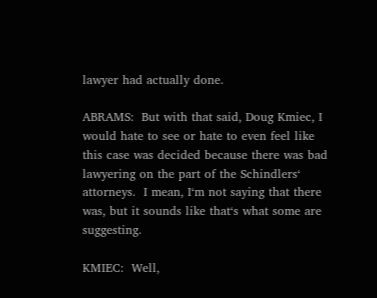lawyer had actually done.

ABRAMS:  But with that said, Doug Kmiec, I would hate to see or hate to even feel like this case was decided because there was bad lawyering on the part of the Schindlers‘ attorneys.  I mean, I‘m not saying that there was, but it sounds like that‘s what some are suggesting.

KMIEC:  Well,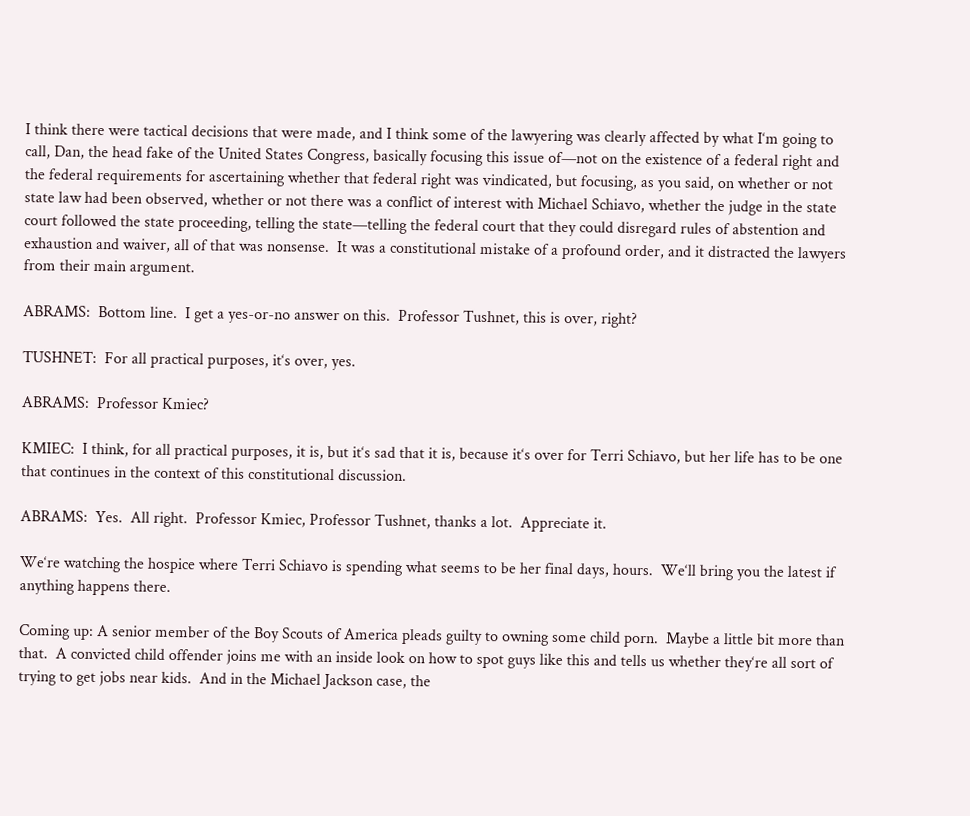I think there were tactical decisions that were made, and I think some of the lawyering was clearly affected by what I‘m going to call, Dan, the head fake of the United States Congress, basically focusing this issue of—not on the existence of a federal right and the federal requirements for ascertaining whether that federal right was vindicated, but focusing, as you said, on whether or not state law had been observed, whether or not there was a conflict of interest with Michael Schiavo, whether the judge in the state court followed the state proceeding, telling the state—telling the federal court that they could disregard rules of abstention and exhaustion and waiver, all of that was nonsense.  It was a constitutional mistake of a profound order, and it distracted the lawyers from their main argument.

ABRAMS:  Bottom line.  I get a yes-or-no answer on this.  Professor Tushnet, this is over, right?

TUSHNET:  For all practical purposes, it‘s over, yes.

ABRAMS:  Professor Kmiec?

KMIEC:  I think, for all practical purposes, it is, but it‘s sad that it is, because it‘s over for Terri Schiavo, but her life has to be one that continues in the context of this constitutional discussion.

ABRAMS:  Yes.  All right.  Professor Kmiec, Professor Tushnet, thanks a lot.  Appreciate it.

We‘re watching the hospice where Terri Schiavo is spending what seems to be her final days, hours.  We‘ll bring you the latest if anything happens there.

Coming up: A senior member of the Boy Scouts of America pleads guilty to owning some child porn.  Maybe a little bit more than that.  A convicted child offender joins me with an inside look on how to spot guys like this and tells us whether they‘re all sort of trying to get jobs near kids.  And in the Michael Jackson case, the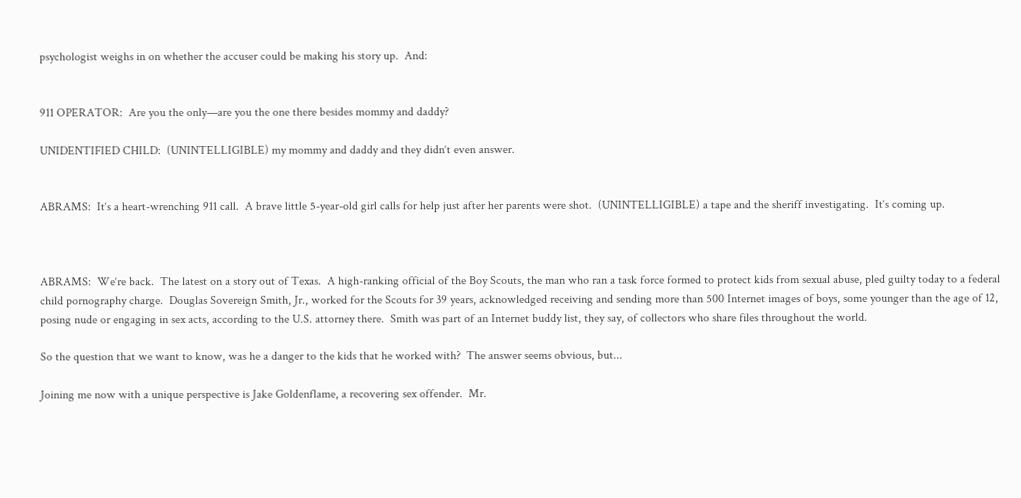psychologist weighs in on whether the accuser could be making his story up.  And:


911 OPERATOR:  Are you the only—are you the one there besides mommy and daddy?

UNIDENTIFIED CHILD:  (UNINTELLIGIBLE) my mommy and daddy and they didn‘t even answer.


ABRAMS:  It‘s a heart-wrenching 911 call.  A brave little 5-year-old girl calls for help just after her parents were shot.  (UNINTELLIGIBLE) a tape and the sheriff investigating.  It‘s coming up.



ABRAMS:  We‘re back.  The latest on a story out of Texas.  A high-ranking official of the Boy Scouts, the man who ran a task force formed to protect kids from sexual abuse, pled guilty today to a federal child pornography charge.  Douglas Sovereign Smith, Jr., worked for the Scouts for 39 years, acknowledged receiving and sending more than 500 Internet images of boys, some younger than the age of 12, posing nude or engaging in sex acts, according to the U.S. attorney there.  Smith was part of an Internet buddy list, they say, of collectors who share files throughout the world.

So the question that we want to know, was he a danger to the kids that he worked with?  The answer seems obvious, but...

Joining me now with a unique perspective is Jake Goldenflame, a recovering sex offender.  Mr.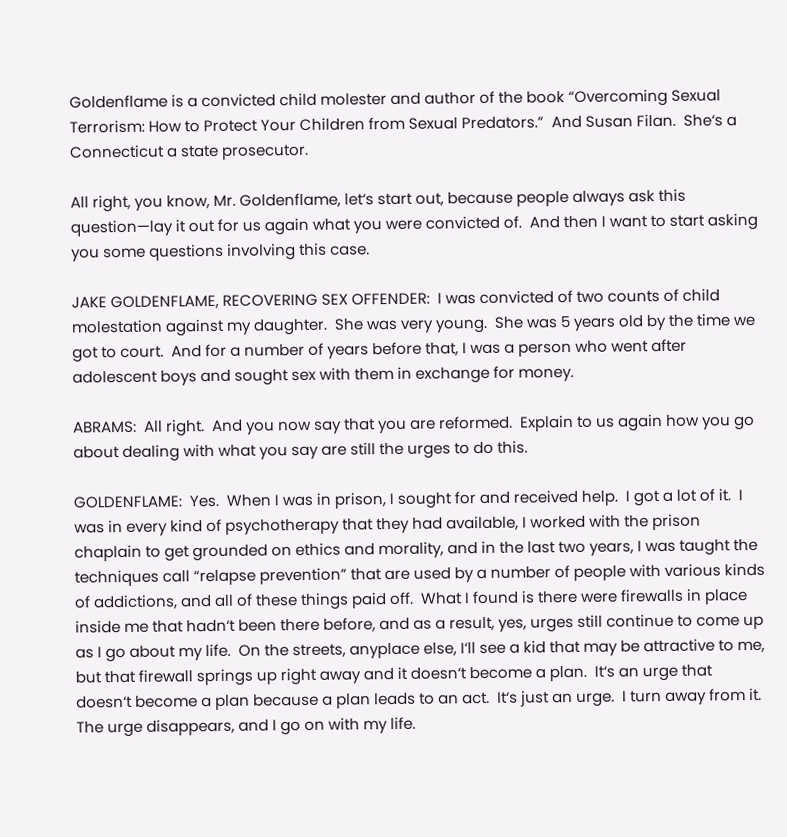Goldenflame is a convicted child molester and author of the book “Overcoming Sexual Terrorism: How to Protect Your Children from Sexual Predators.”  And Susan Filan.  She‘s a Connecticut a state prosecutor.

All right, you know, Mr. Goldenflame, let‘s start out, because people always ask this question—lay it out for us again what you were convicted of.  And then I want to start asking you some questions involving this case.

JAKE GOLDENFLAME, RECOVERING SEX OFFENDER:  I was convicted of two counts of child molestation against my daughter.  She was very young.  She was 5 years old by the time we got to court.  And for a number of years before that, I was a person who went after adolescent boys and sought sex with them in exchange for money.

ABRAMS:  All right.  And you now say that you are reformed.  Explain to us again how you go about dealing with what you say are still the urges to do this.

GOLDENFLAME:  Yes.  When I was in prison, I sought for and received help.  I got a lot of it.  I was in every kind of psychotherapy that they had available, I worked with the prison chaplain to get grounded on ethics and morality, and in the last two years, I was taught the techniques call “relapse prevention” that are used by a number of people with various kinds of addictions, and all of these things paid off.  What I found is there were firewalls in place inside me that hadn‘t been there before, and as a result, yes, urges still continue to come up as I go about my life.  On the streets, anyplace else, I‘ll see a kid that may be attractive to me, but that firewall springs up right away and it doesn‘t become a plan.  It‘s an urge that doesn‘t become a plan because a plan leads to an act.  It‘s just an urge.  I turn away from it.  The urge disappears, and I go on with my life.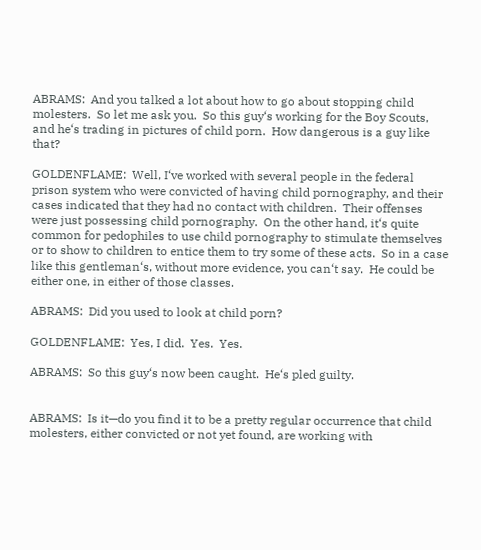ABRAMS:  And you talked a lot about how to go about stopping child molesters.  So let me ask you.  So this guy‘s working for the Boy Scouts, and he‘s trading in pictures of child porn.  How dangerous is a guy like that?

GOLDENFLAME:  Well, I‘ve worked with several people in the federal prison system who were convicted of having child pornography, and their cases indicated that they had no contact with children.  Their offenses were just possessing child pornography.  On the other hand, it‘s quite common for pedophiles to use child pornography to stimulate themselves or to show to children to entice them to try some of these acts.  So in a case like this gentleman‘s, without more evidence, you can‘t say.  He could be either one, in either of those classes.

ABRAMS:  Did you used to look at child porn?

GOLDENFLAME:  Yes, I did.  Yes.  Yes.

ABRAMS:  So this guy‘s now been caught.  He‘s pled guilty.


ABRAMS:  Is it—do you find it to be a pretty regular occurrence that child molesters, either convicted or not yet found, are working with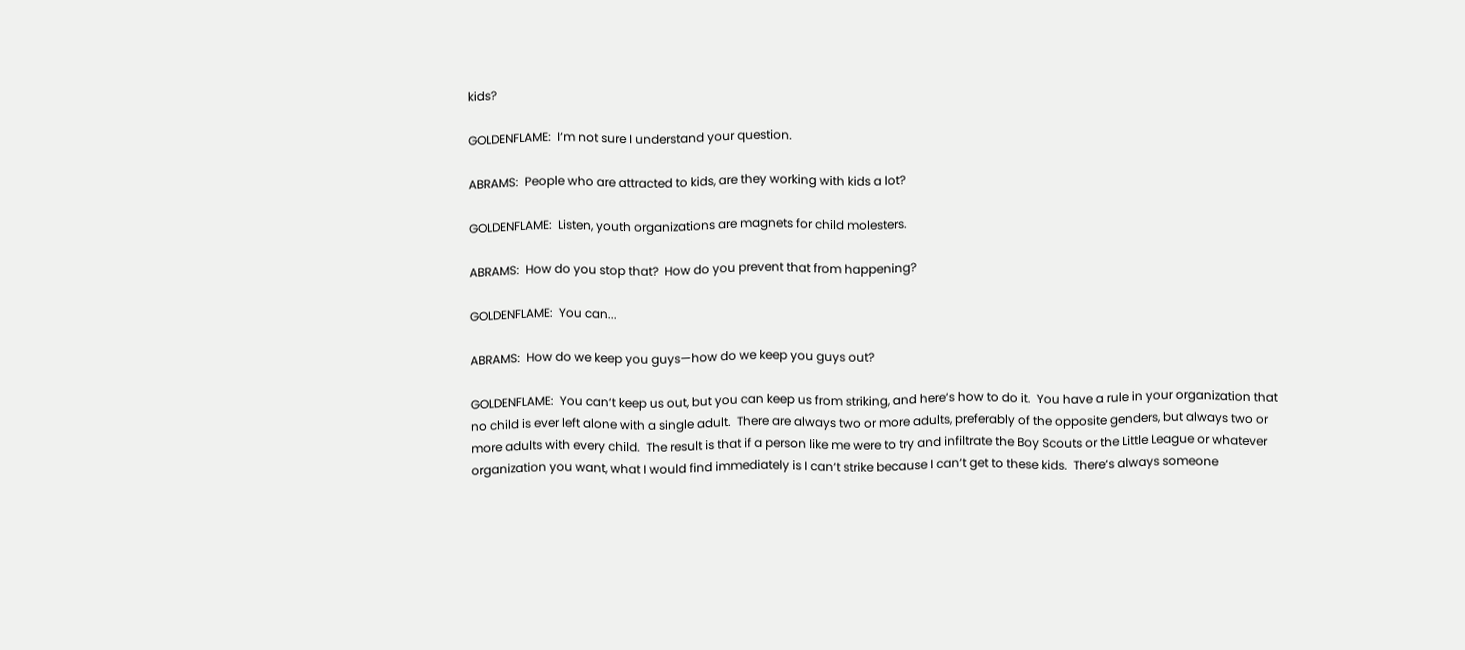kids?

GOLDENFLAME:  I‘m not sure I understand your question.

ABRAMS:  People who are attracted to kids, are they working with kids a lot?

GOLDENFLAME:  Listen, youth organizations are magnets for child molesters.

ABRAMS:  How do you stop that?  How do you prevent that from happening?

GOLDENFLAME:  You can...

ABRAMS:  How do we keep you guys—how do we keep you guys out?

GOLDENFLAME:  You can‘t keep us out, but you can keep us from striking, and here‘s how to do it.  You have a rule in your organization that no child is ever left alone with a single adult.  There are always two or more adults, preferably of the opposite genders, but always two or more adults with every child.  The result is that if a person like me were to try and infiltrate the Boy Scouts or the Little League or whatever organization you want, what I would find immediately is I can‘t strike because I can‘t get to these kids.  There‘s always someone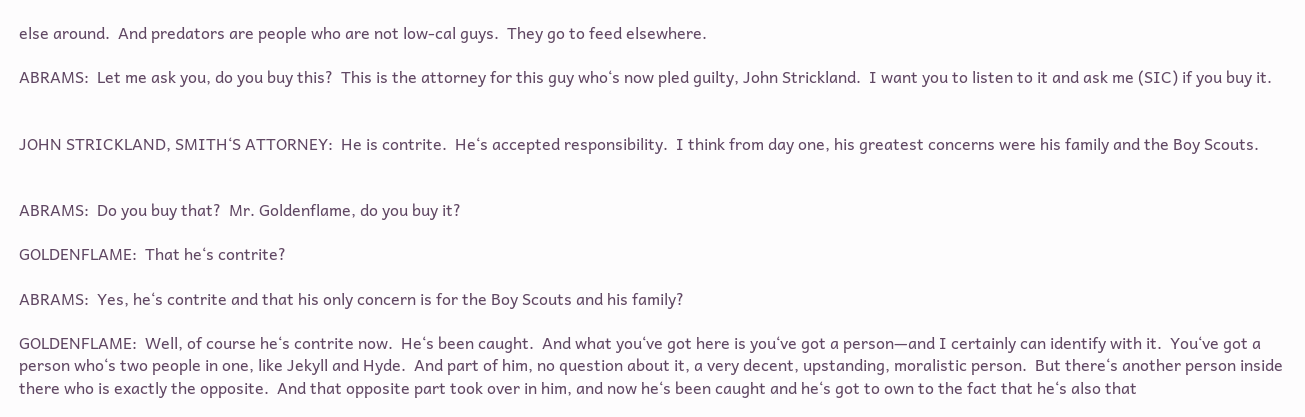else around.  And predators are people who are not low-cal guys.  They go to feed elsewhere.

ABRAMS:  Let me ask you, do you buy this?  This is the attorney for this guy who‘s now pled guilty, John Strickland.  I want you to listen to it and ask me (SIC) if you buy it.


JOHN STRICKLAND, SMITH‘S ATTORNEY:  He is contrite.  He‘s accepted responsibility.  I think from day one, his greatest concerns were his family and the Boy Scouts.


ABRAMS:  Do you buy that?  Mr. Goldenflame, do you buy it?

GOLDENFLAME:  That he‘s contrite?

ABRAMS:  Yes, he‘s contrite and that his only concern is for the Boy Scouts and his family?

GOLDENFLAME:  Well, of course he‘s contrite now.  He‘s been caught.  And what you‘ve got here is you‘ve got a person—and I certainly can identify with it.  You‘ve got a person who‘s two people in one, like Jekyll and Hyde.  And part of him, no question about it, a very decent, upstanding, moralistic person.  But there‘s another person inside there who is exactly the opposite.  And that opposite part took over in him, and now he‘s been caught and he‘s got to own to the fact that he‘s also that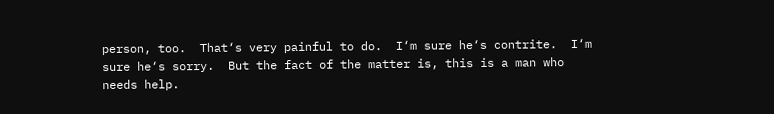person, too.  That‘s very painful to do.  I‘m sure he‘s contrite.  I‘m sure he‘s sorry.  But the fact of the matter is, this is a man who needs help.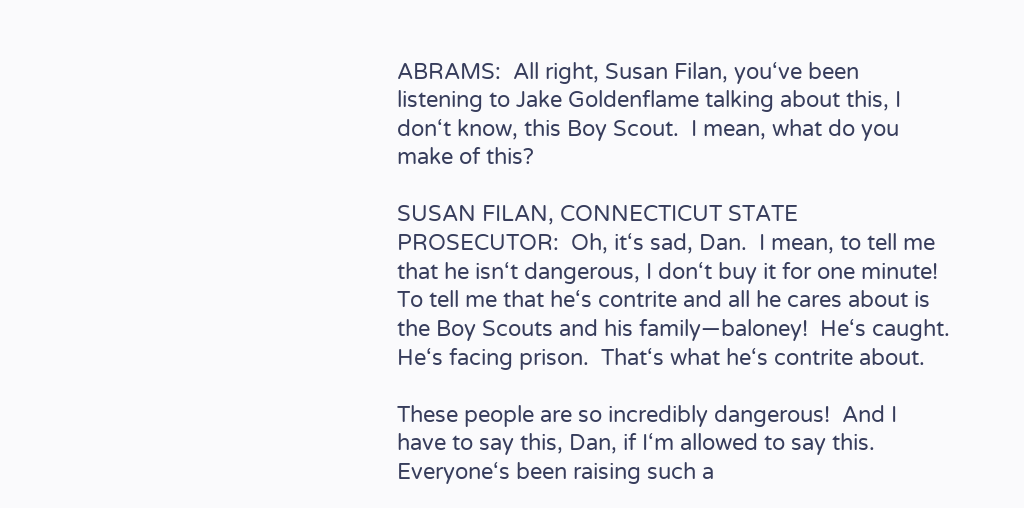ABRAMS:  All right, Susan Filan, you‘ve been listening to Jake Goldenflame talking about this, I don‘t know, this Boy Scout.  I mean, what do you make of this?

SUSAN FILAN, CONNECTICUT STATE PROSECUTOR:  Oh, it‘s sad, Dan.  I mean, to tell me that he isn‘t dangerous, I don‘t buy it for one minute!  To tell me that he‘s contrite and all he cares about is the Boy Scouts and his family—baloney!  He‘s caught.  He‘s facing prison.  That‘s what he‘s contrite about.

These people are so incredibly dangerous!  And I have to say this, Dan, if I‘m allowed to say this.  Everyone‘s been raising such a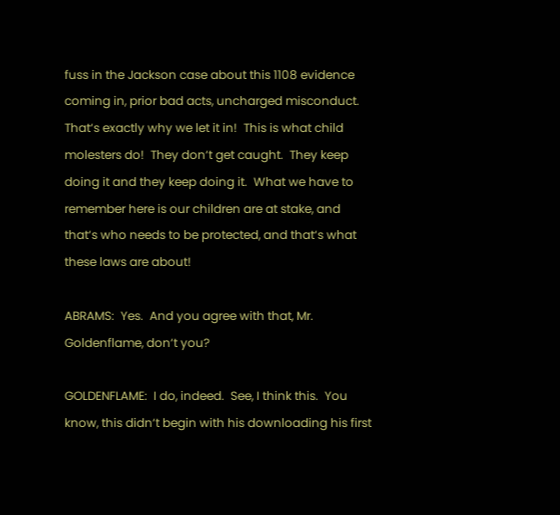fuss in the Jackson case about this 1108 evidence coming in, prior bad acts, uncharged misconduct.  That‘s exactly why we let it in!  This is what child molesters do!  They don‘t get caught.  They keep doing it and they keep doing it.  What we have to remember here is our children are at stake, and that‘s who needs to be protected, and that‘s what these laws are about!

ABRAMS:  Yes.  And you agree with that, Mr. Goldenflame, don‘t you?

GOLDENFLAME:  I do, indeed.  See, I think this.  You know, this didn‘t begin with his downloading his first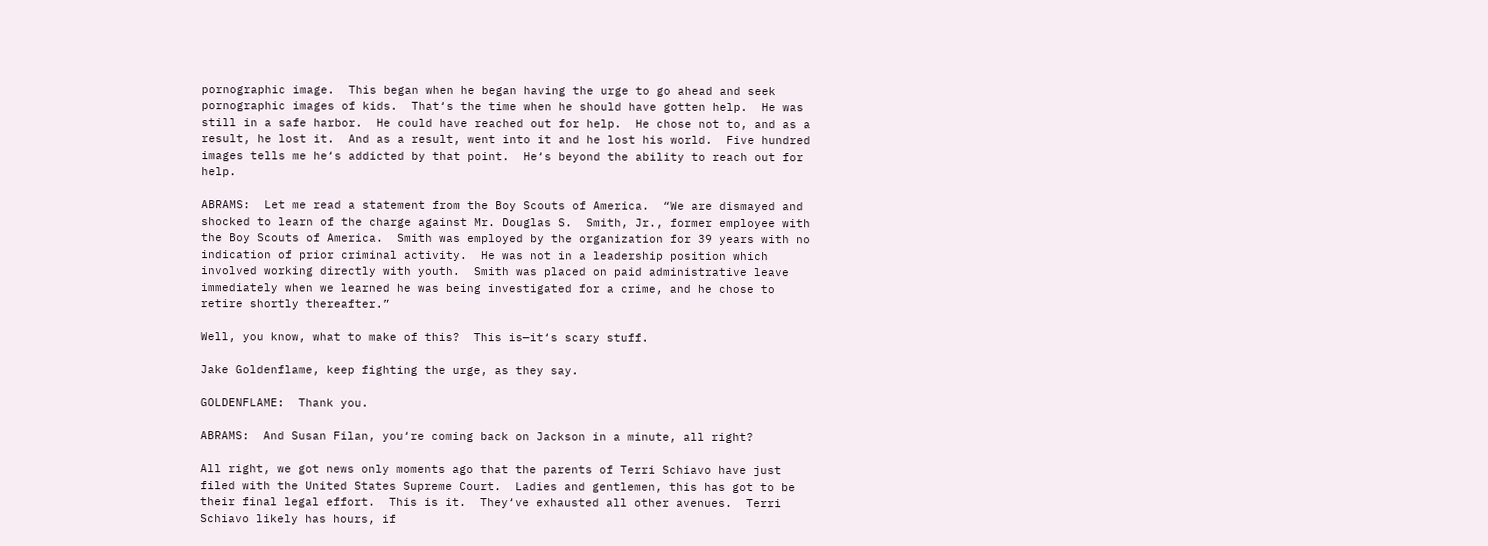pornographic image.  This began when he began having the urge to go ahead and seek pornographic images of kids.  That‘s the time when he should have gotten help.  He was still in a safe harbor.  He could have reached out for help.  He chose not to, and as a result, he lost it.  And as a result, went into it and he lost his world.  Five hundred images tells me he‘s addicted by that point.  He‘s beyond the ability to reach out for help.

ABRAMS:  Let me read a statement from the Boy Scouts of America.  “We are dismayed and shocked to learn of the charge against Mr. Douglas S.  Smith, Jr., former employee with the Boy Scouts of America.  Smith was employed by the organization for 39 years with no indication of prior criminal activity.  He was not in a leadership position which involved working directly with youth.  Smith was placed on paid administrative leave immediately when we learned he was being investigated for a crime, and he chose to retire shortly thereafter.”

Well, you know, what to make of this?  This is—it‘s scary stuff.

Jake Goldenflame, keep fighting the urge, as they say.

GOLDENFLAME:  Thank you.

ABRAMS:  And Susan Filan, you‘re coming back on Jackson in a minute, all right?

All right, we got news only moments ago that the parents of Terri Schiavo have just filed with the United States Supreme Court.  Ladies and gentlemen, this has got to be their final legal effort.  This is it.  They‘ve exhausted all other avenues.  Terri Schiavo likely has hours, if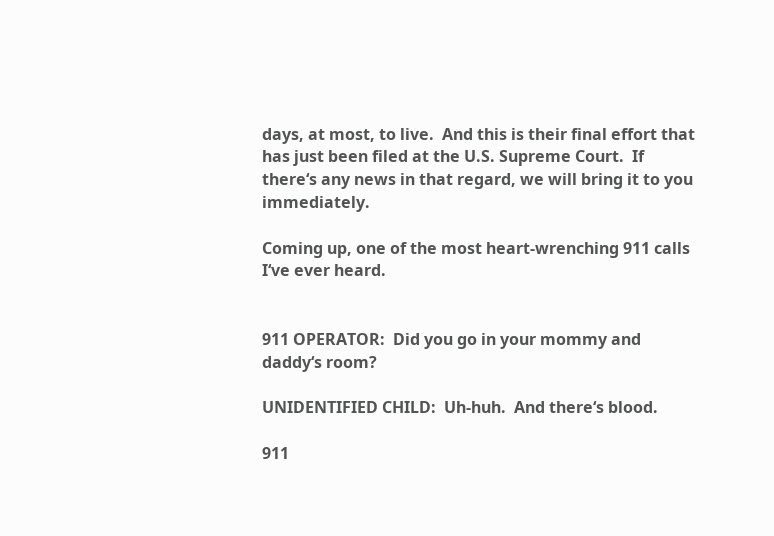days, at most, to live.  And this is their final effort that has just been filed at the U.S. Supreme Court.  If there‘s any news in that regard, we will bring it to you immediately.

Coming up, one of the most heart-wrenching 911 calls I‘ve ever heard.


911 OPERATOR:  Did you go in your mommy and daddy‘s room?

UNIDENTIFIED CHILD:  Uh-huh.  And there‘s blood.

911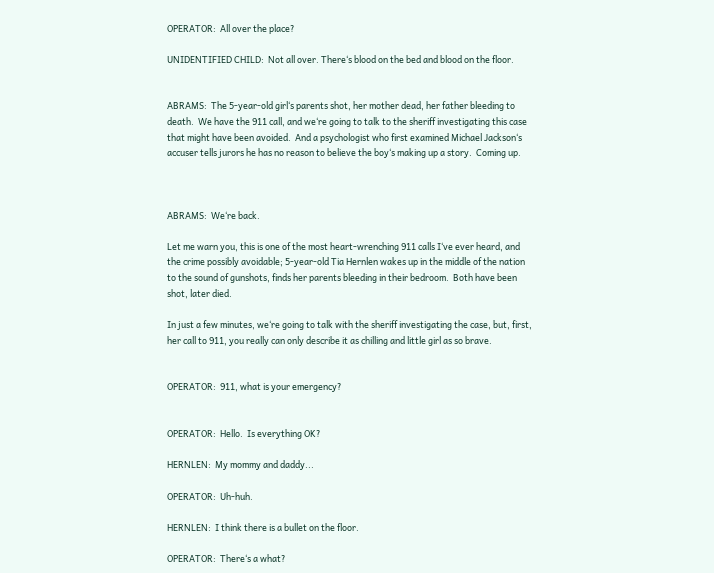OPERATOR:  All over the place?

UNIDENTIFIED CHILD:  Not all over. There‘s blood on the bed and blood on the floor.


ABRAMS:  The 5-year-old girl‘s parents shot, her mother dead, her father bleeding to death.  We have the 911 call, and we‘re going to talk to the sheriff investigating this case that might have been avoided.  And a psychologist who first examined Michael Jackson‘s accuser tells jurors he has no reason to believe the boy‘s making up a story.  Coming up.



ABRAMS:  We‘re back.

Let me warn you, this is one of the most heart-wrenching 911 calls I‘ve ever heard, and the crime possibly avoidable; 5-year-old Tia Hernlen wakes up in the middle of the nation to the sound of gunshots, finds her parents bleeding in their bedroom.  Both have been shot, later died.

In just a few minutes, we‘re going to talk with the sheriff investigating the case, but, first, her call to 911, you really can only describe it as chilling and little girl as so brave.


OPERATOR:  911, what is your emergency?


OPERATOR:  Hello.  Is everything OK?

HERNLEN:  My mommy and daddy...

OPERATOR:  Uh-huh.

HERNLEN:  I think there is a bullet on the floor.

OPERATOR:  There‘s a what?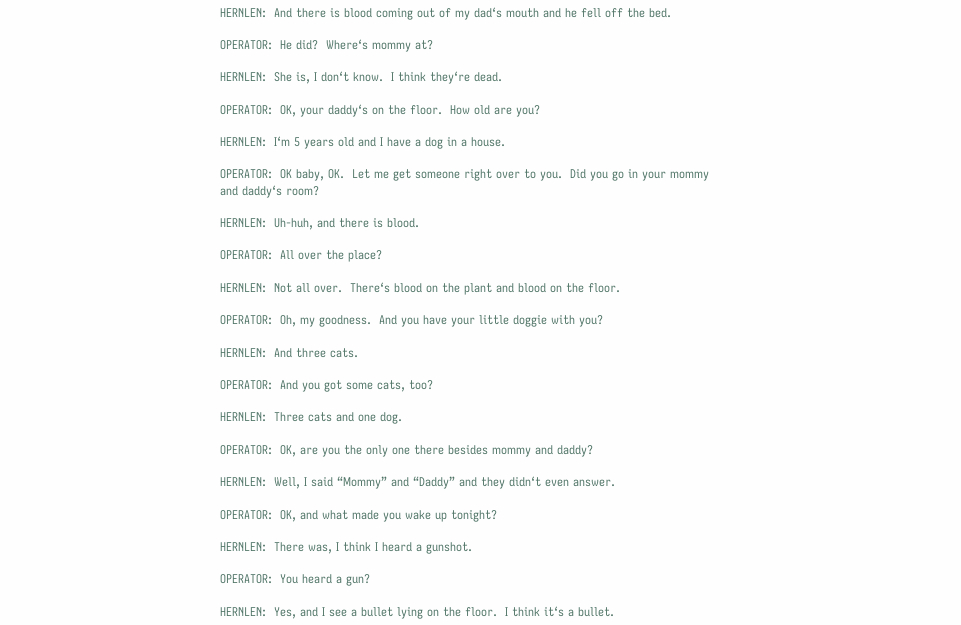HERNLEN:  And there is blood coming out of my dad‘s mouth and he fell off the bed.

OPERATOR:  He did?  Where‘s mommy at?

HERNLEN:  She is, I don‘t know.  I think they‘re dead.

OPERATOR:  OK, your daddy‘s on the floor.  How old are you?

HERNLEN:  I‘m 5 years old and I have a dog in a house.

OPERATOR:  OK baby, OK.  Let me get someone right over to you.  Did you go in your mommy and daddy‘s room?

HERNLEN:  Uh-huh, and there is blood.

OPERATOR:  All over the place?

HERNLEN:  Not all over.  There‘s blood on the plant and blood on the floor.

OPERATOR:  Oh, my goodness.  And you have your little doggie with you?

HERNLEN:  And three cats.

OPERATOR:  And you got some cats, too?

HERNLEN:  Three cats and one dog.

OPERATOR:  OK, are you the only one there besides mommy and daddy?

HERNLEN:  Well, I said “Mommy” and “Daddy” and they didn‘t even answer.

OPERATOR:  OK, and what made you wake up tonight?

HERNLEN:  There was, I think I heard a gunshot.

OPERATOR:  You heard a gun?

HERNLEN:  Yes, and I see a bullet lying on the floor.  I think it‘s a bullet.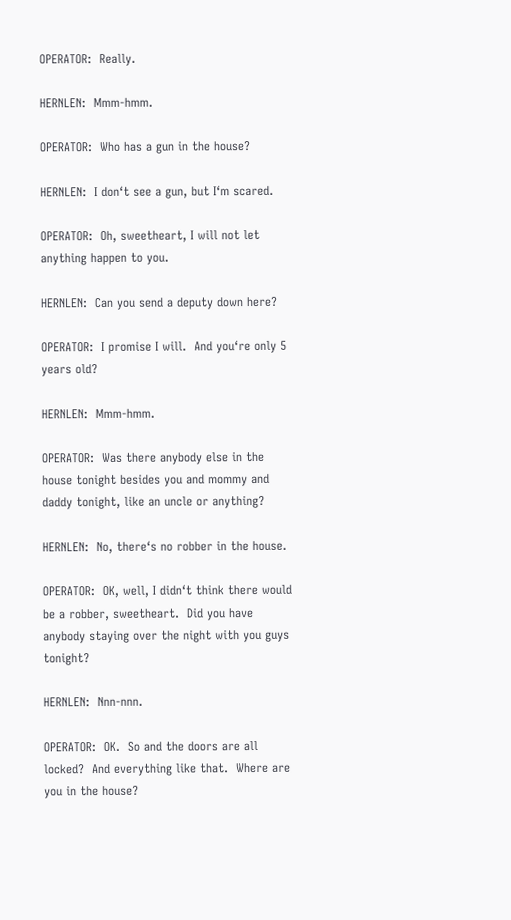OPERATOR:  Really.

HERNLEN:  Mmm-hmm.

OPERATOR:  Who has a gun in the house?

HERNLEN:  I don‘t see a gun, but I‘m scared.

OPERATOR:  Oh, sweetheart, I will not let anything happen to you.

HERNLEN:  Can you send a deputy down here?

OPERATOR:  I promise I will.  And you‘re only 5 years old?

HERNLEN:  Mmm-hmm.

OPERATOR:  Was there anybody else in the house tonight besides you and mommy and daddy tonight, like an uncle or anything?

HERNLEN:  No, there‘s no robber in the house.

OPERATOR:  OK, well, I didn‘t think there would be a robber, sweetheart.  Did you have anybody staying over the night with you guys tonight?

HERNLEN:  Nnn-nnn.

OPERATOR:  OK.  So and the doors are all locked?  And everything like that.  Where are you in the house?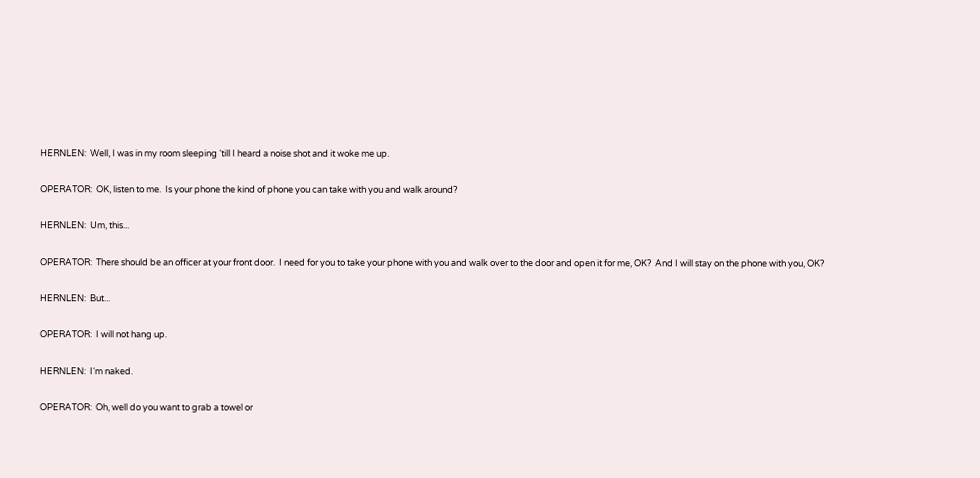HERNLEN:  Well, I was in my room sleeping ‘till I heard a noise shot and it woke me up.

OPERATOR:  OK, listen to me.  Is your phone the kind of phone you can take with you and walk around?

HERNLEN:  Um, this...

OPERATOR:  There should be an officer at your front door.  I need for you to take your phone with you and walk over to the door and open it for me, OK?  And I will stay on the phone with you, OK?

HERNLEN:  But...

OPERATOR:  I will not hang up.

HERNLEN:  I‘m naked.

OPERATOR:  Oh, well do you want to grab a towel or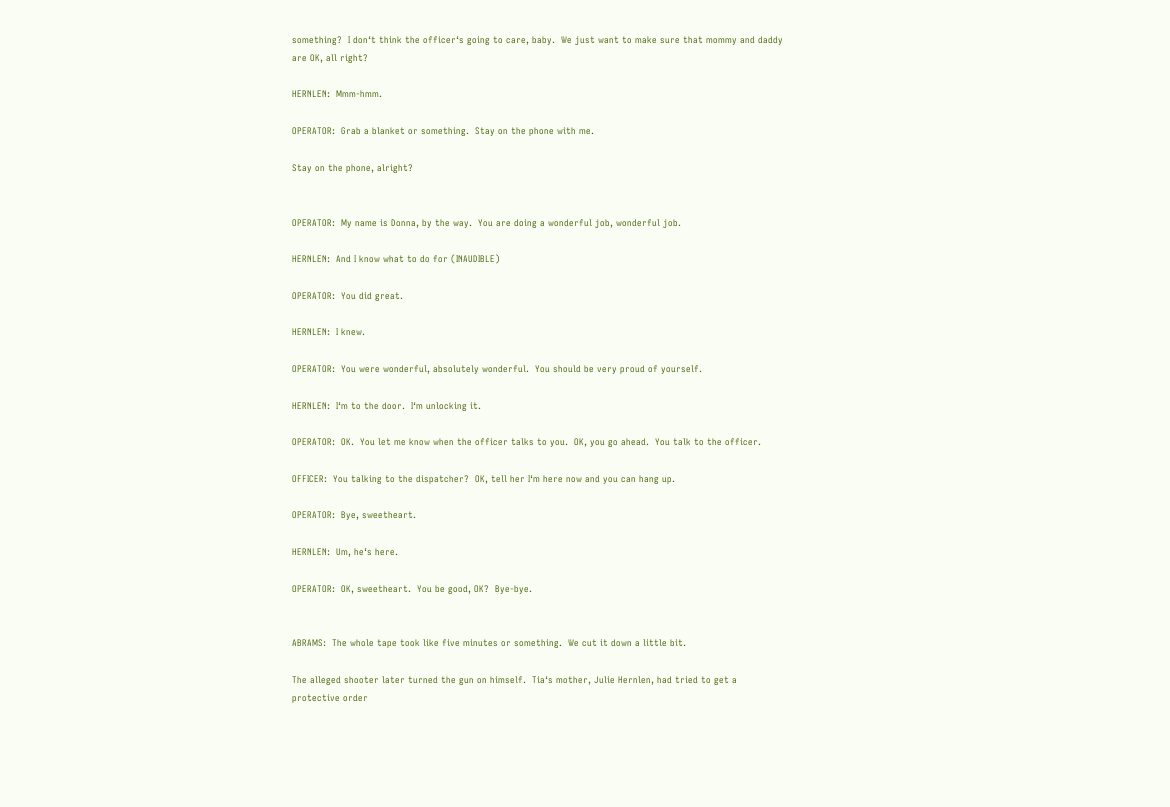something?  I don‘t think the officer‘s going to care, baby.  We just want to make sure that mommy and daddy are OK, all right?

HERNLEN:  Mmm-hmm.

OPERATOR:  Grab a blanket or something.  Stay on the phone with me.

Stay on the phone, alright?


OPERATOR:  My name is Donna, by the way.  You are doing a wonderful job, wonderful job.

HERNLEN:  And I know what to do for (INAUDIBLE)

OPERATOR:  You did great.

HERNLEN:  I knew.

OPERATOR:  You were wonderful, absolutely wonderful.  You should be very proud of yourself.

HERNLEN:  I‘m to the door.  I‘m unlocking it.

OPERATOR:  OK.  You let me know when the officer talks to you.  OK, you go ahead.  You talk to the officer.

OFFICER:  You talking to the dispatcher?  OK, tell her I‘m here now and you can hang up.

OPERATOR:  Bye, sweetheart.

HERNLEN:  Um, he‘s here.

OPERATOR:  OK, sweetheart.  You be good, OK?  Bye-bye.


ABRAMS:  The whole tape took like five minutes or something.  We cut it down a little bit.

The alleged shooter later turned the gun on himself.  Tia‘s mother, Julie Hernlen, had tried to get a protective order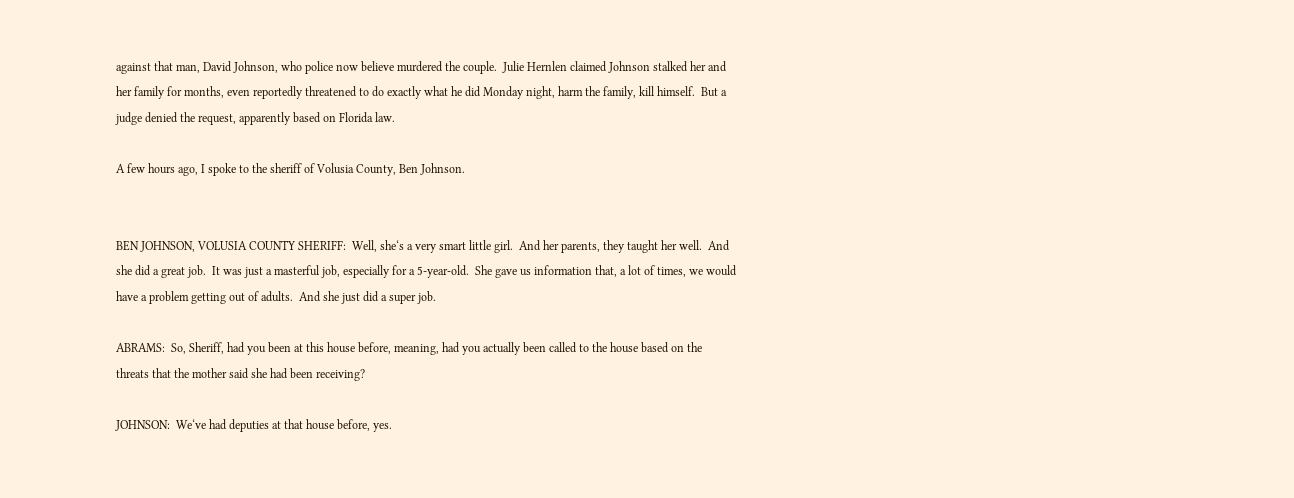against that man, David Johnson, who police now believe murdered the couple.  Julie Hernlen claimed Johnson stalked her and her family for months, even reportedly threatened to do exactly what he did Monday night, harm the family, kill himself.  But a judge denied the request, apparently based on Florida law.

A few hours ago, I spoke to the sheriff of Volusia County, Ben Johnson.


BEN JOHNSON, VOLUSIA COUNTY SHERIFF:  Well, she‘s a very smart little girl.  And her parents, they taught her well.  And she did a great job.  It was just a masterful job, especially for a 5-year-old.  She gave us information that, a lot of times, we would have a problem getting out of adults.  And she just did a super job.

ABRAMS:  So, Sheriff, had you been at this house before, meaning, had you actually been called to the house based on the threats that the mother said she had been receiving?

JOHNSON:  We‘ve had deputies at that house before, yes.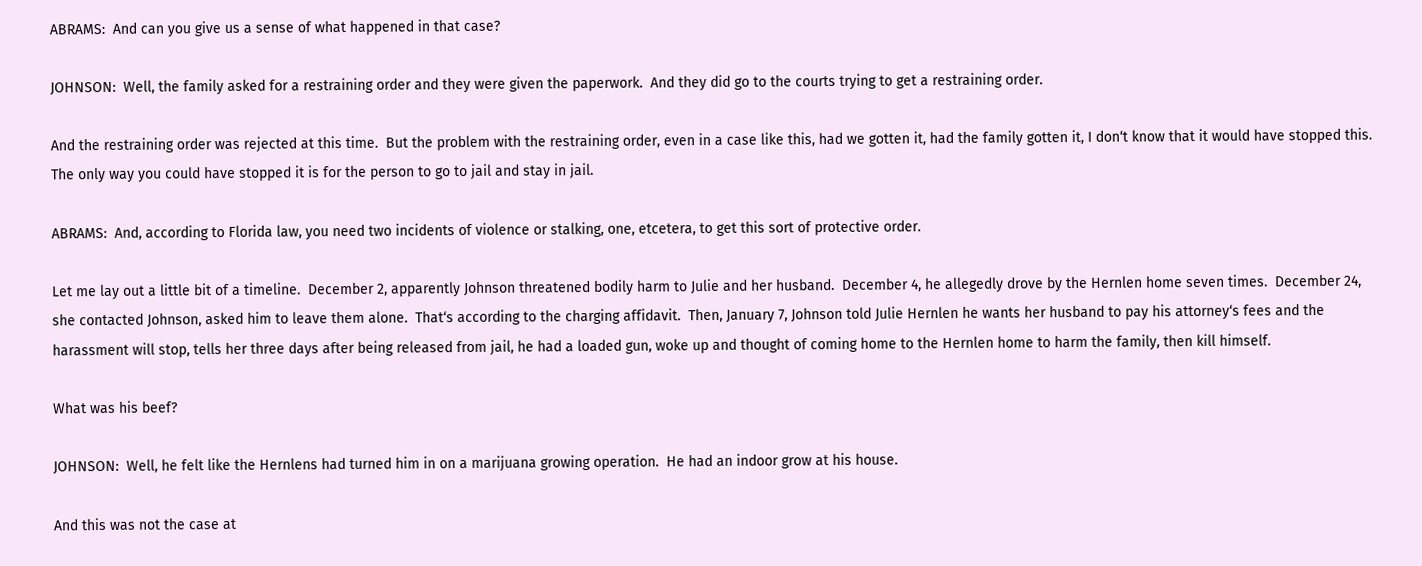ABRAMS:  And can you give us a sense of what happened in that case?

JOHNSON:  Well, the family asked for a restraining order and they were given the paperwork.  And they did go to the courts trying to get a restraining order.

And the restraining order was rejected at this time.  But the problem with the restraining order, even in a case like this, had we gotten it, had the family gotten it, I don‘t know that it would have stopped this.  The only way you could have stopped it is for the person to go to jail and stay in jail.

ABRAMS:  And, according to Florida law, you need two incidents of violence or stalking, one, etcetera, to get this sort of protective order.

Let me lay out a little bit of a timeline.  December 2, apparently Johnson threatened bodily harm to Julie and her husband.  December 4, he allegedly drove by the Hernlen home seven times.  December 24, she contacted Johnson, asked him to leave them alone.  That‘s according to the charging affidavit.  Then, January 7, Johnson told Julie Hernlen he wants her husband to pay his attorney‘s fees and the harassment will stop, tells her three days after being released from jail, he had a loaded gun, woke up and thought of coming home to the Hernlen home to harm the family, then kill himself.

What was his beef?

JOHNSON:  Well, he felt like the Hernlens had turned him in on a marijuana growing operation.  He had an indoor grow at his house.

And this was not the case at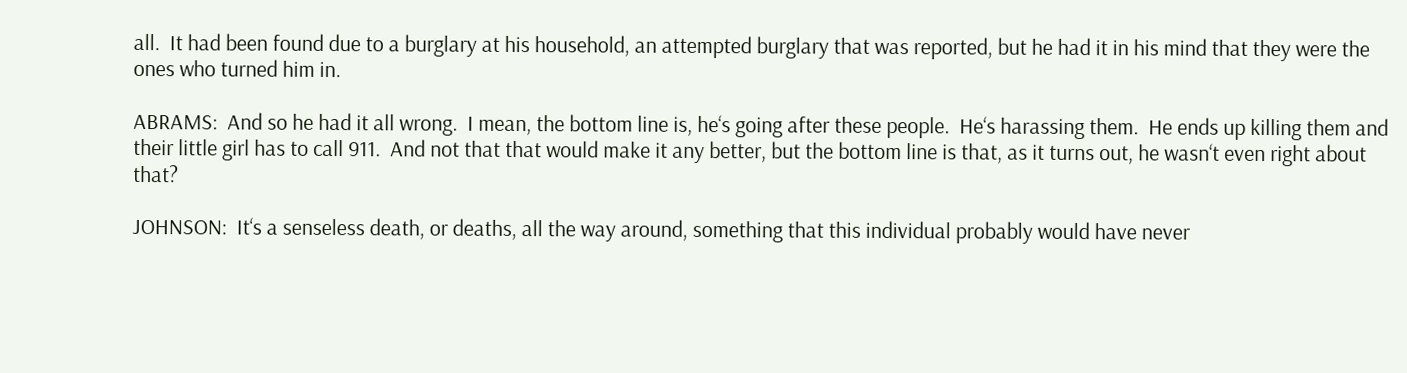all.  It had been found due to a burglary at his household, an attempted burglary that was reported, but he had it in his mind that they were the ones who turned him in.

ABRAMS:  And so he had it all wrong.  I mean, the bottom line is, he‘s going after these people.  He‘s harassing them.  He ends up killing them and their little girl has to call 911.  And not that that would make it any better, but the bottom line is that, as it turns out, he wasn‘t even right about that?

JOHNSON:  It‘s a senseless death, or deaths, all the way around, something that this individual probably would have never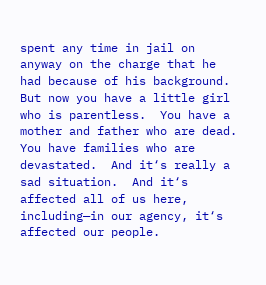spent any time in jail on anyway on the charge that he had because of his background.  But now you have a little girl who is parentless.  You have a mother and father who are dead.  You have families who are devastated.  And it‘s really a sad situation.  And it‘s affected all of us here, including—in our agency, it‘s affected our people.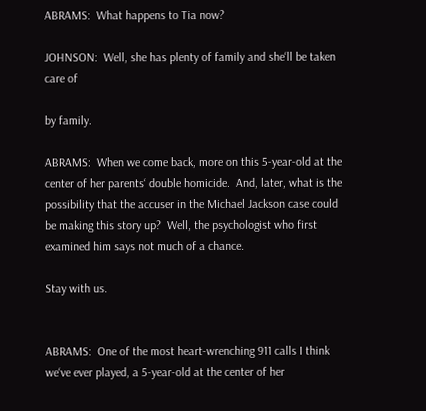ABRAMS:  What happens to Tia now?

JOHNSON:  Well, she has plenty of family and she‘ll be taken care of

by family.

ABRAMS:  When we come back, more on this 5-year-old at the center of her parents‘ double homicide.  And, later, what is the possibility that the accuser in the Michael Jackson case could be making this story up?  Well, the psychologist who first examined him says not much of a chance.

Stay with us.


ABRAMS:  One of the most heart-wrenching 911 calls I think we‘ve ever played, a 5-year-old at the center of her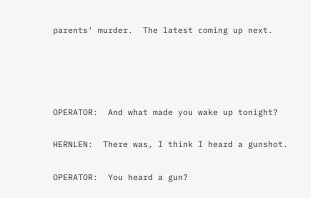parents‘ murder.  The latest coming up next.




OPERATOR:  And what made you wake up tonight?

HERNLEN:  There was, I think I heard a gunshot.

OPERATOR:  You heard a gun?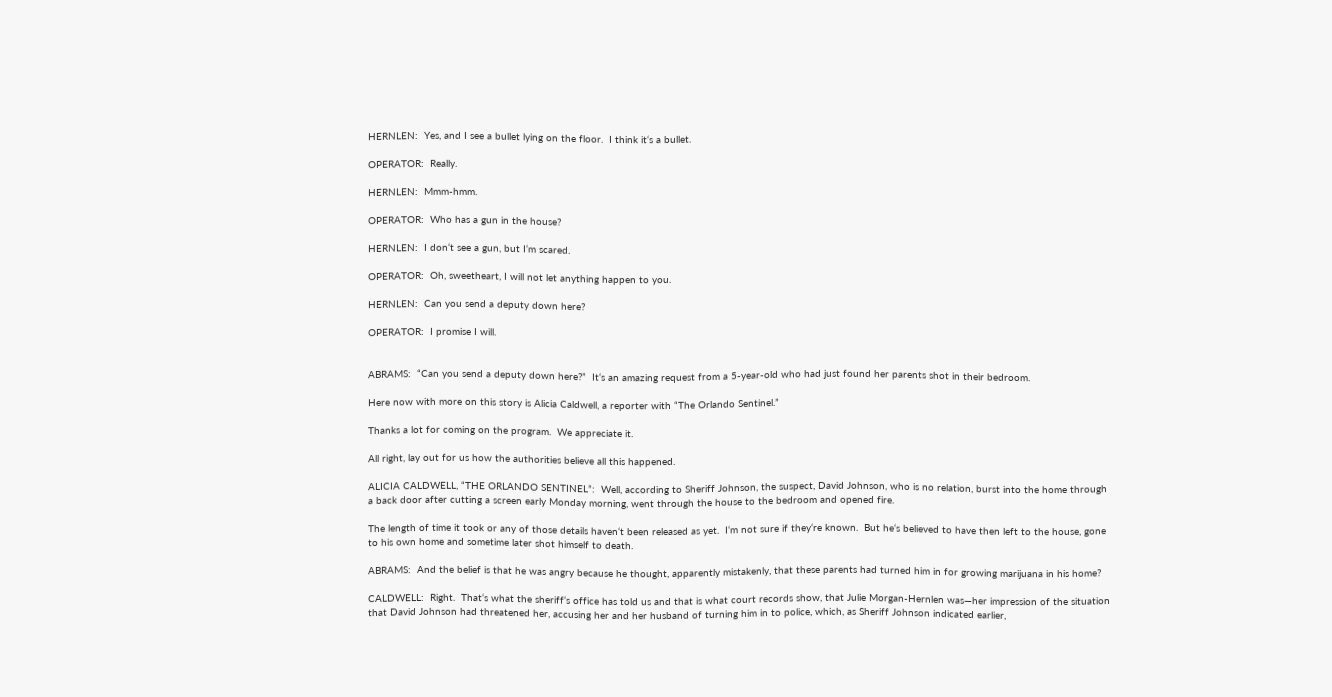HERNLEN:  Yes, and I see a bullet lying on the floor.  I think it‘s a bullet.

OPERATOR:  Really.

HERNLEN:  Mmm-hmm.

OPERATOR:  Who has a gun in the house?

HERNLEN:  I don‘t see a gun, but I‘m scared.

OPERATOR:  Oh, sweetheart, I will not let anything happen to you.

HERNLEN:  Can you send a deputy down here?

OPERATOR:  I promise I will.


ABRAMS:  “Can you send a deputy down here?”  It‘s an amazing request from a 5-year-old who had just found her parents shot in their bedroom.

Here now with more on this story is Alicia Caldwell, a reporter with “The Orlando Sentinel.”

Thanks a lot for coming on the program.  We appreciate it.

All right, lay out for us how the authorities believe all this happened.

ALICIA CALDWELL, “THE ORLANDO SENTINEL”:  Well, according to Sheriff Johnson, the suspect, David Johnson, who is no relation, burst into the home through a back door after cutting a screen early Monday morning, went through the house to the bedroom and opened fire.

The length of time it took or any of those details haven‘t been released as yet.  I‘m not sure if they‘re known.  But he‘s believed to have then left to the house, gone to his own home and sometime later shot himself to death.

ABRAMS:  And the belief is that he was angry because he thought, apparently mistakenly, that these parents had turned him in for growing marijuana in his home?

CALDWELL:  Right.  That‘s what the sheriff‘s office has told us and that is what court records show, that Julie Morgan-Hernlen was—her impression of the situation that David Johnson had threatened her, accusing her and her husband of turning him in to police, which, as Sheriff Johnson indicated earlier,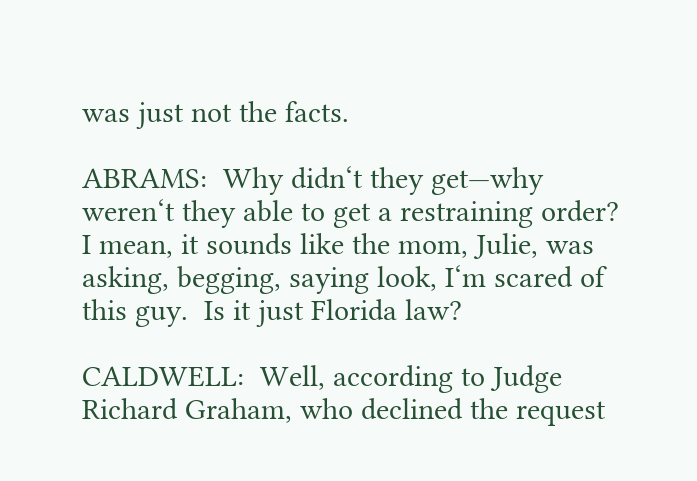was just not the facts.

ABRAMS:  Why didn‘t they get—why weren‘t they able to get a restraining order?  I mean, it sounds like the mom, Julie, was asking, begging, saying look, I‘m scared of this guy.  Is it just Florida law?

CALDWELL:  Well, according to Judge Richard Graham, who declined the request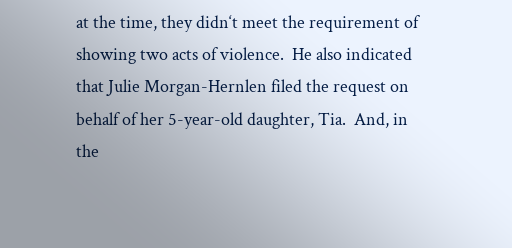at the time, they didn‘t meet the requirement of showing two acts of violence.  He also indicated that Julie Morgan-Hernlen filed the request on behalf of her 5-year-old daughter, Tia.  And, in the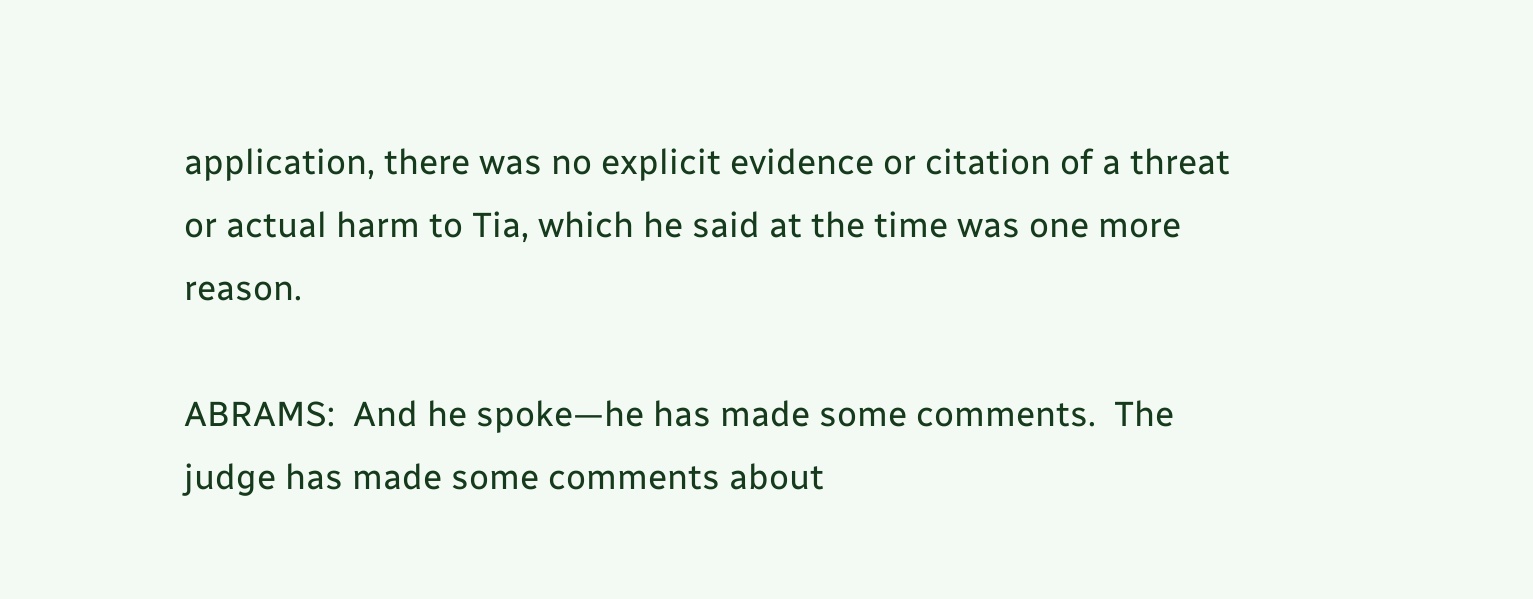application, there was no explicit evidence or citation of a threat or actual harm to Tia, which he said at the time was one more reason.

ABRAMS:  And he spoke—he has made some comments.  The judge has made some comments about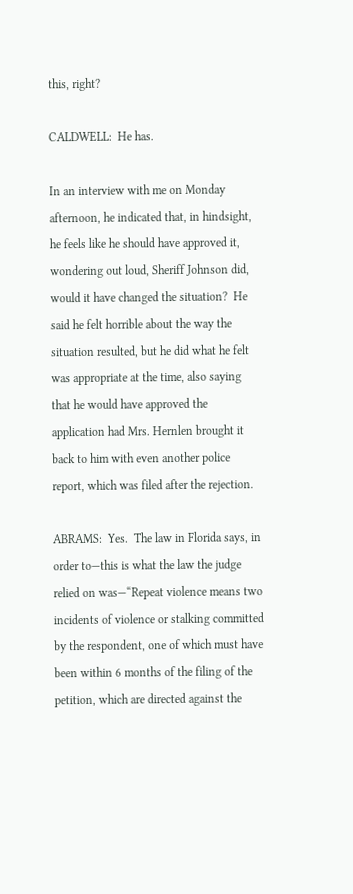this, right?

CALDWELL:  He has.

In an interview with me on Monday afternoon, he indicated that, in hindsight, he feels like he should have approved it, wondering out loud, Sheriff Johnson did, would it have changed the situation?  He said he felt horrible about the way the situation resulted, but he did what he felt was appropriate at the time, also saying that he would have approved the application had Mrs. Hernlen brought it back to him with even another police report, which was filed after the rejection.

ABRAMS:  Yes.  The law in Florida says, in order to—this is what the law the judge relied on was—“Repeat violence means two incidents of violence or stalking committed by the respondent, one of which must have been within 6 months of the filing of the petition, which are directed against the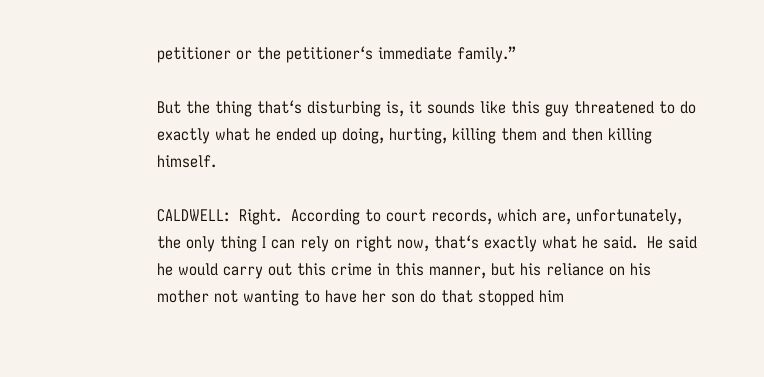petitioner or the petitioner‘s immediate family.”

But the thing that‘s disturbing is, it sounds like this guy threatened to do exactly what he ended up doing, hurting, killing them and then killing himself.

CALDWELL:  Right.  According to court records, which are, unfortunately, the only thing I can rely on right now, that‘s exactly what he said.  He said he would carry out this crime in this manner, but his reliance on his mother not wanting to have her son do that stopped him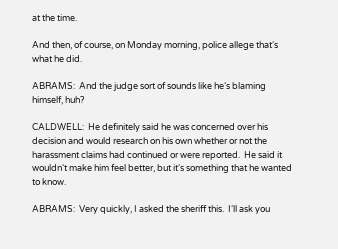at the time.

And then, of course, on Monday morning, police allege that‘s what he did.

ABRAMS:  And the judge sort of sounds like he‘s blaming himself, huh?

CALDWELL:  He definitely said he was concerned over his decision and would research on his own whether or not the harassment claims had continued or were reported.  He said it wouldn‘t make him feel better, but it‘s something that he wanted to know.

ABRAMS:  Very quickly, I asked the sheriff this.  I‘ll ask you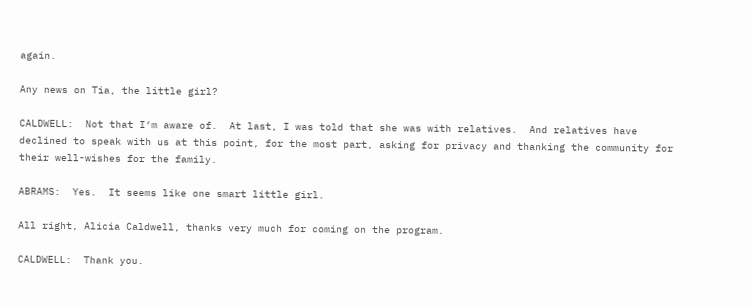again.

Any news on Tia, the little girl?

CALDWELL:  Not that I‘m aware of.  At last, I was told that she was with relatives.  And relatives have declined to speak with us at this point, for the most part, asking for privacy and thanking the community for their well-wishes for the family.

ABRAMS:  Yes.  It seems like one smart little girl.

All right, Alicia Caldwell, thanks very much for coming on the program.

CALDWELL:  Thank you.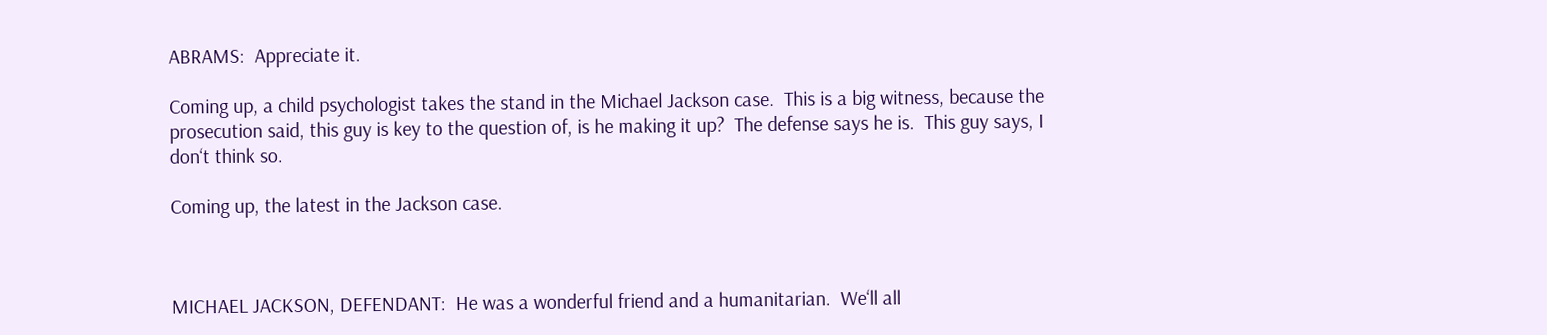ABRAMS:  Appreciate it.

Coming up, a child psychologist takes the stand in the Michael Jackson case.  This is a big witness, because the prosecution said, this guy is key to the question of, is he making it up?  The defense says he is.  This guy says, I don‘t think so.

Coming up, the latest in the Jackson case.



MICHAEL JACKSON, DEFENDANT:  He was a wonderful friend and a humanitarian.  We‘ll all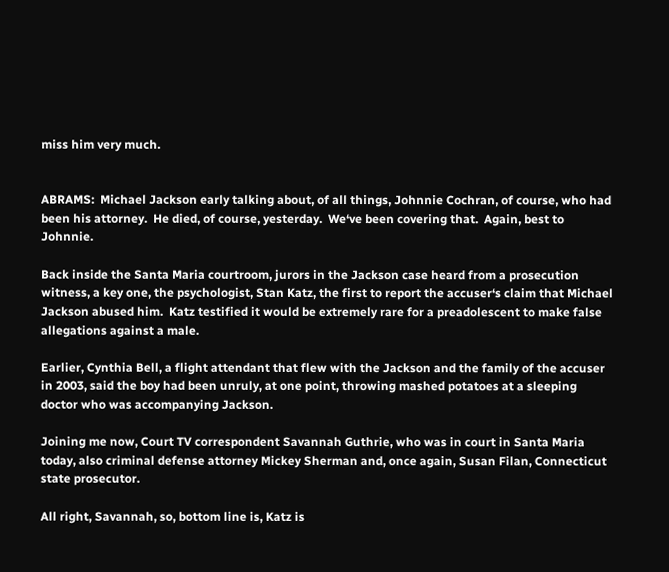miss him very much.


ABRAMS:  Michael Jackson early talking about, of all things, Johnnie Cochran, of course, who had been his attorney.  He died, of course, yesterday.  We‘ve been covering that.  Again, best to Johnnie.

Back inside the Santa Maria courtroom, jurors in the Jackson case heard from a prosecution witness, a key one, the psychologist, Stan Katz, the first to report the accuser‘s claim that Michael Jackson abused him.  Katz testified it would be extremely rare for a preadolescent to make false allegations against a male.

Earlier, Cynthia Bell, a flight attendant that flew with the Jackson and the family of the accuser in 2003, said the boy had been unruly, at one point, throwing mashed potatoes at a sleeping doctor who was accompanying Jackson.

Joining me now, Court TV correspondent Savannah Guthrie, who was in court in Santa Maria today, also criminal defense attorney Mickey Sherman and, once again, Susan Filan, Connecticut state prosecutor.

All right, Savannah, so, bottom line is, Katz is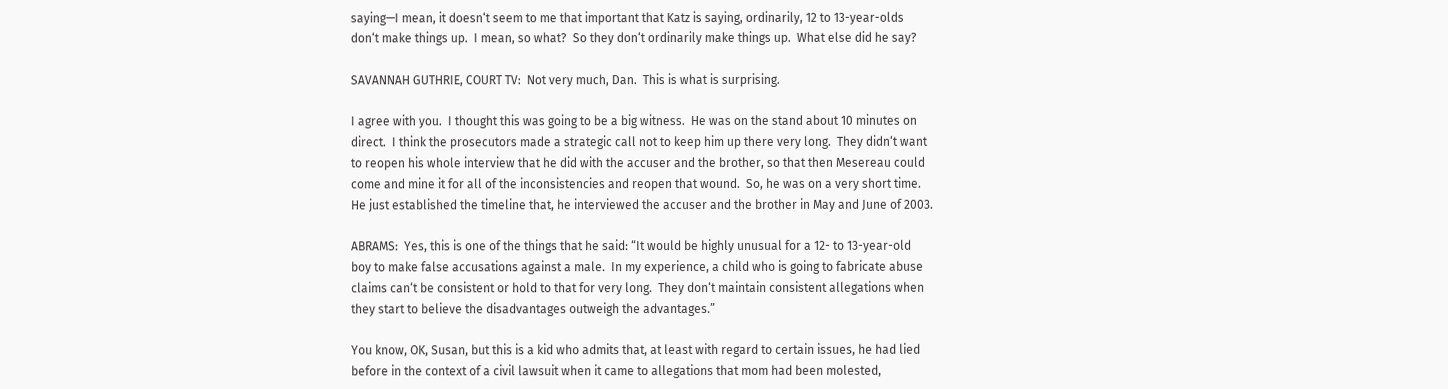saying—I mean, it doesn‘t seem to me that important that Katz is saying, ordinarily, 12 to 13-year-olds don‘t make things up.  I mean, so what?  So they don‘t ordinarily make things up.  What else did he say?

SAVANNAH GUTHRIE, COURT TV:  Not very much, Dan.  This is what is surprising.

I agree with you.  I thought this was going to be a big witness.  He was on the stand about 10 minutes on direct.  I think the prosecutors made a strategic call not to keep him up there very long.  They didn‘t want to reopen his whole interview that he did with the accuser and the brother, so that then Mesereau could come and mine it for all of the inconsistencies and reopen that wound.  So, he was on a very short time.  He just established the timeline that, he interviewed the accuser and the brother in May and June of 2003.

ABRAMS:  Yes, this is one of the things that he said: “It would be highly unusual for a 12- to 13-year-old boy to make false accusations against a male.  In my experience, a child who is going to fabricate abuse claims can‘t be consistent or hold to that for very long.  They don‘t maintain consistent allegations when they start to believe the disadvantages outweigh the advantages.”

You know, OK, Susan, but this is a kid who admits that, at least with regard to certain issues, he had lied before in the context of a civil lawsuit when it came to allegations that mom had been molested,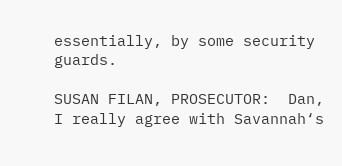essentially, by some security guards.

SUSAN FILAN, PROSECUTOR:  Dan, I really agree with Savannah‘s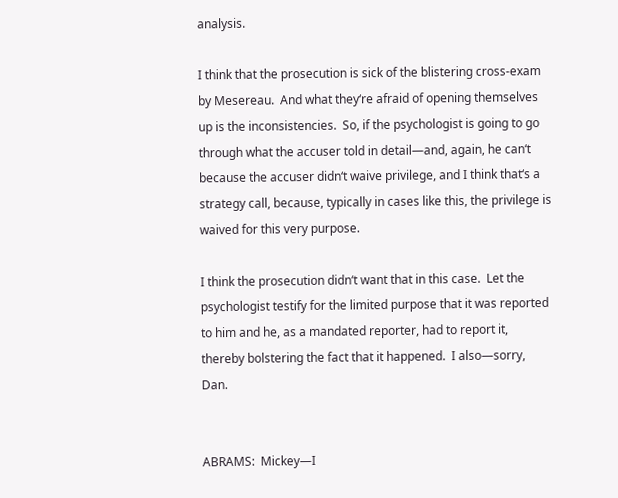analysis.

I think that the prosecution is sick of the blistering cross-exam by Mesereau.  And what they‘re afraid of opening themselves up is the inconsistencies.  So, if the psychologist is going to go through what the accuser told in detail—and, again, he can‘t because the accuser didn‘t waive privilege, and I think that‘s a strategy call, because, typically in cases like this, the privilege is waived for this very purpose.

I think the prosecution didn‘t want that in this case.  Let the psychologist testify for the limited purpose that it was reported to him and he, as a mandated reporter, had to report it, thereby bolstering the fact that it happened.  I also—sorry, Dan.


ABRAMS:  Mickey—I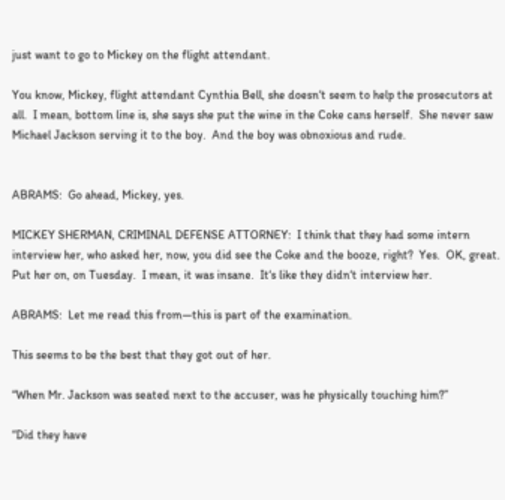just want to go to Mickey on the flight attendant.

You know, Mickey, flight attendant Cynthia Bell, she doesn‘t seem to help the prosecutors at all.  I mean, bottom line is, she says she put the wine in the Coke cans herself.  She never saw Michael Jackson serving it to the boy.  And the boy was obnoxious and rude.


ABRAMS:  Go ahead, Mickey, yes.

MICKEY SHERMAN, CRIMINAL DEFENSE ATTORNEY:  I think that they had some intern interview her, who asked her, now, you did see the Coke and the booze, right?  Yes.  OK, great.  Put her on, on Tuesday.  I mean, it was insane.  It‘s like they didn‘t interview her.

ABRAMS:  Let me read this from—this is part of the examination.

This seems to be the best that they got out of her.

“When Mr. Jackson was seated next to the accuser, was he physically touching him?”

“Did they have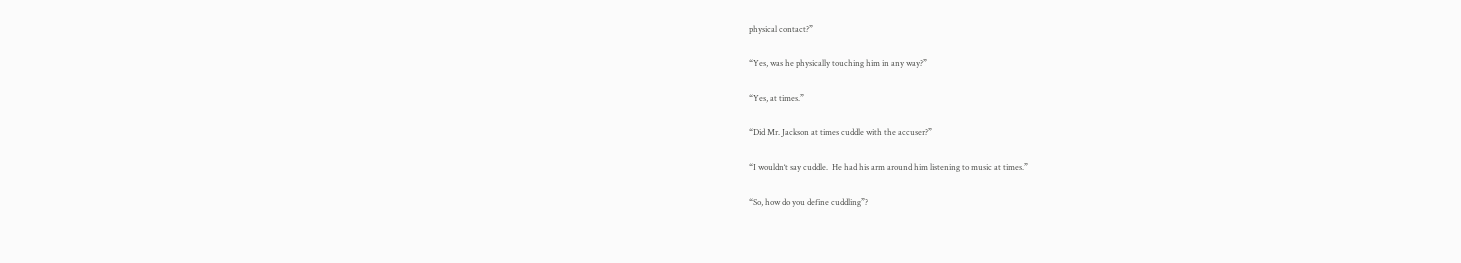physical contact?”

“Yes, was he physically touching him in any way?”

“Yes, at times.”

“Did Mr. Jackson at times cuddle with the accuser?”

“I wouldn‘t say cuddle.  He had his arm around him listening to music at times.”

“So, how do you define cuddling”?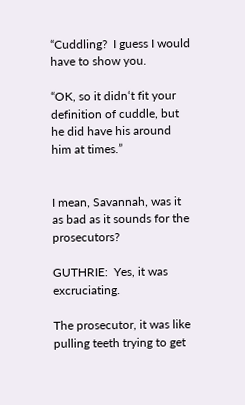“Cuddling?  I guess I would have to show you.

“OK, so it didn‘t fit your definition of cuddle, but he did have his around him at times.”


I mean, Savannah, was it as bad as it sounds for the prosecutors?

GUTHRIE:  Yes, it was excruciating.

The prosecutor, it was like pulling teeth trying to get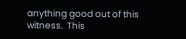anything good out of this witness.  This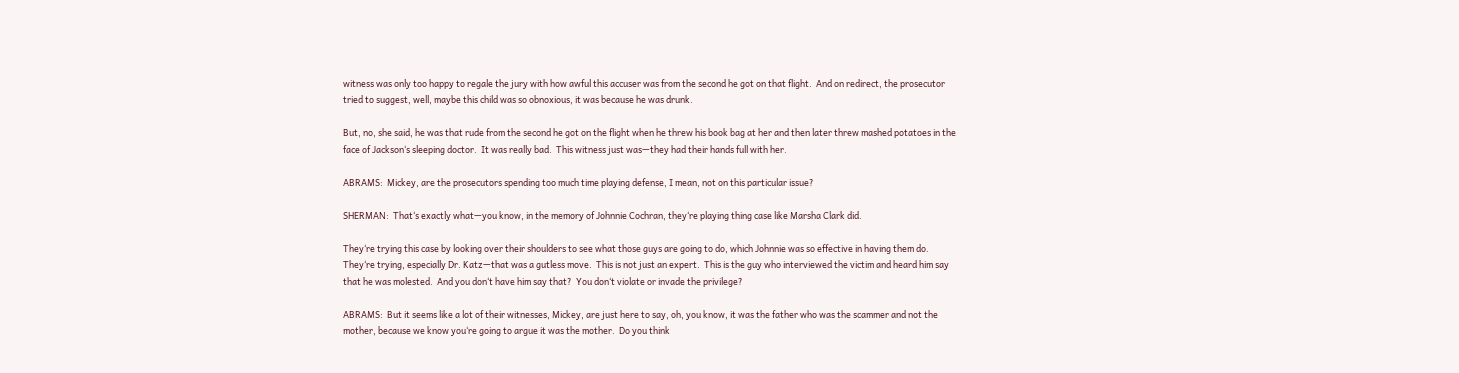witness was only too happy to regale the jury with how awful this accuser was from the second he got on that flight.  And on redirect, the prosecutor tried to suggest, well, maybe this child was so obnoxious, it was because he was drunk.

But, no, she said, he was that rude from the second he got on the flight when he threw his book bag at her and then later threw mashed potatoes in the face of Jackson‘s sleeping doctor.  It was really bad.  This witness just was—they had their hands full with her.

ABRAMS:  Mickey, are the prosecutors spending too much time playing defense, I mean, not on this particular issue?

SHERMAN:  That‘s exactly what—you know, in the memory of Johnnie Cochran, they‘re playing thing case like Marsha Clark did.

They‘re trying this case by looking over their shoulders to see what those guys are going to do, which Johnnie was so effective in having them do.  They‘re trying, especially Dr. Katz—that was a gutless move.  This is not just an expert.  This is the guy who interviewed the victim and heard him say that he was molested.  And you don‘t have him say that?  You don‘t violate or invade the privilege?

ABRAMS:  But it seems like a lot of their witnesses, Mickey, are just here to say, oh, you know, it was the father who was the scammer and not the mother, because we know you‘re going to argue it was the mother.  Do you think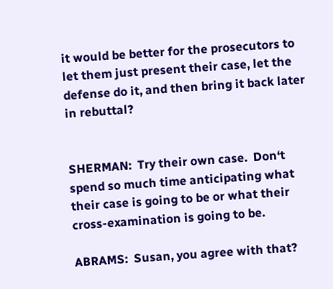it would be better for the prosecutors to let them just present their case, let the defense do it, and then bring it back later in rebuttal?


SHERMAN:  Try their own case.  Don‘t spend so much time anticipating what their case is going to be or what their cross-examination is going to be.

ABRAMS:  Susan, you agree with that?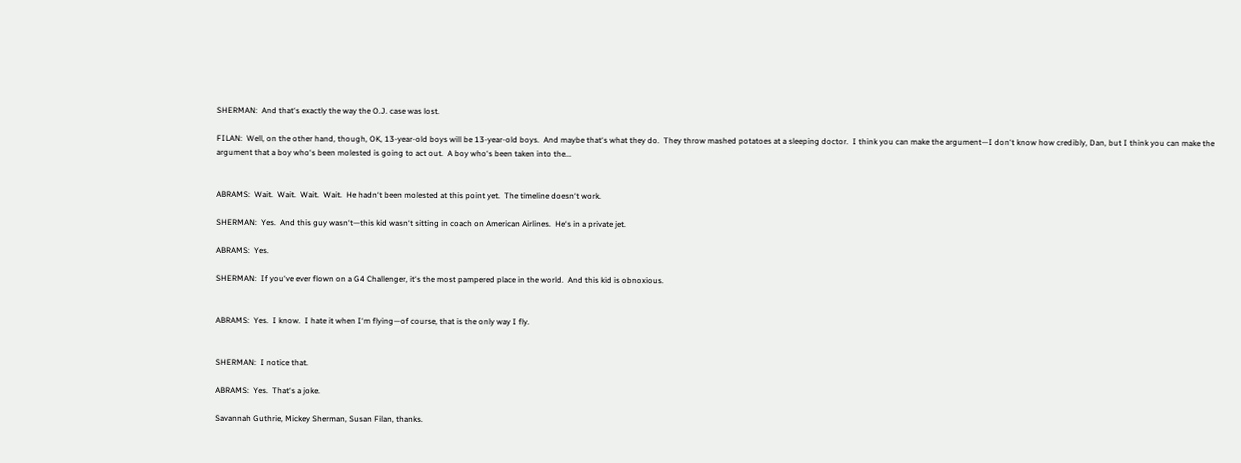SHERMAN:  And that‘s exactly the way the O.J. case was lost.

FILAN:  Well, on the other hand, though, OK, 13-year-old boys will be 13-year-old boys.  And maybe that‘s what they do.  They throw mashed potatoes at a sleeping doctor.  I think you can make the argument—I don‘t know how credibly, Dan, but I think you can make the argument that a boy who‘s been molested is going to act out.  A boy who‘s been taken into the...


ABRAMS:  Wait.  Wait.  Wait.  Wait.  He hadn‘t been molested at this point yet.  The timeline doesn‘t work.

SHERMAN:  Yes.  And this guy wasn‘t—this kid wasn‘t sitting in coach on American Airlines.  He‘s in a private jet.

ABRAMS:  Yes.

SHERMAN:  If you‘ve ever flown on a G4 Challenger, it‘s the most pampered place in the world.  And this kid is obnoxious.


ABRAMS:  Yes.  I know.  I hate it when I‘m flying—of course, that is the only way I fly.


SHERMAN:  I notice that.

ABRAMS:  Yes.  That‘s a joke.

Savannah Guthrie, Mickey Sherman, Susan Filan, thanks.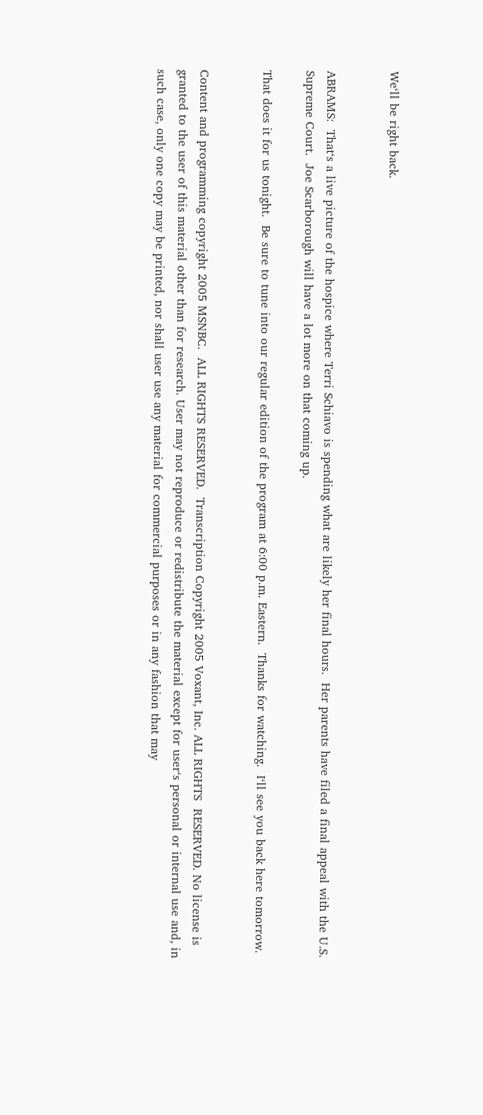We‘ll be right back.


ABRAMS:  That‘s a live picture of the hospice where Terri Schiavo is spending what are likely her final hours.  Her parents have filed a final appeal with the U.S. Supreme Court.  Joe Scarborough will have a lot more on that coming up.

That does it for us tonight.  Be sure to tune into our regular edition of the program at 6:00 p.m. Eastern.  Thanks for watching.  I‘ll see you back here tomorrow.


Content and programming copyright 2005 MSNBC.  ALL RIGHTS RESERVED.  Transcription Copyright 2005 Voxant, Inc. ALL RIGHTS  RESERVED. No license is granted to the user of this material other than for research. User may not reproduce or redistribute the material except for user‘s personal or internal use and, in such case, only one copy may be printed, nor shall user use any material for commercial purposes or in any fashion that may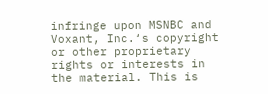infringe upon MSNBC and Voxant, Inc.‘s copyright or other proprietary rights or interests in the material. This is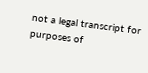not a legal transcript for purposes of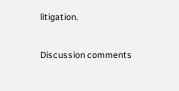litigation.


Discussion comments